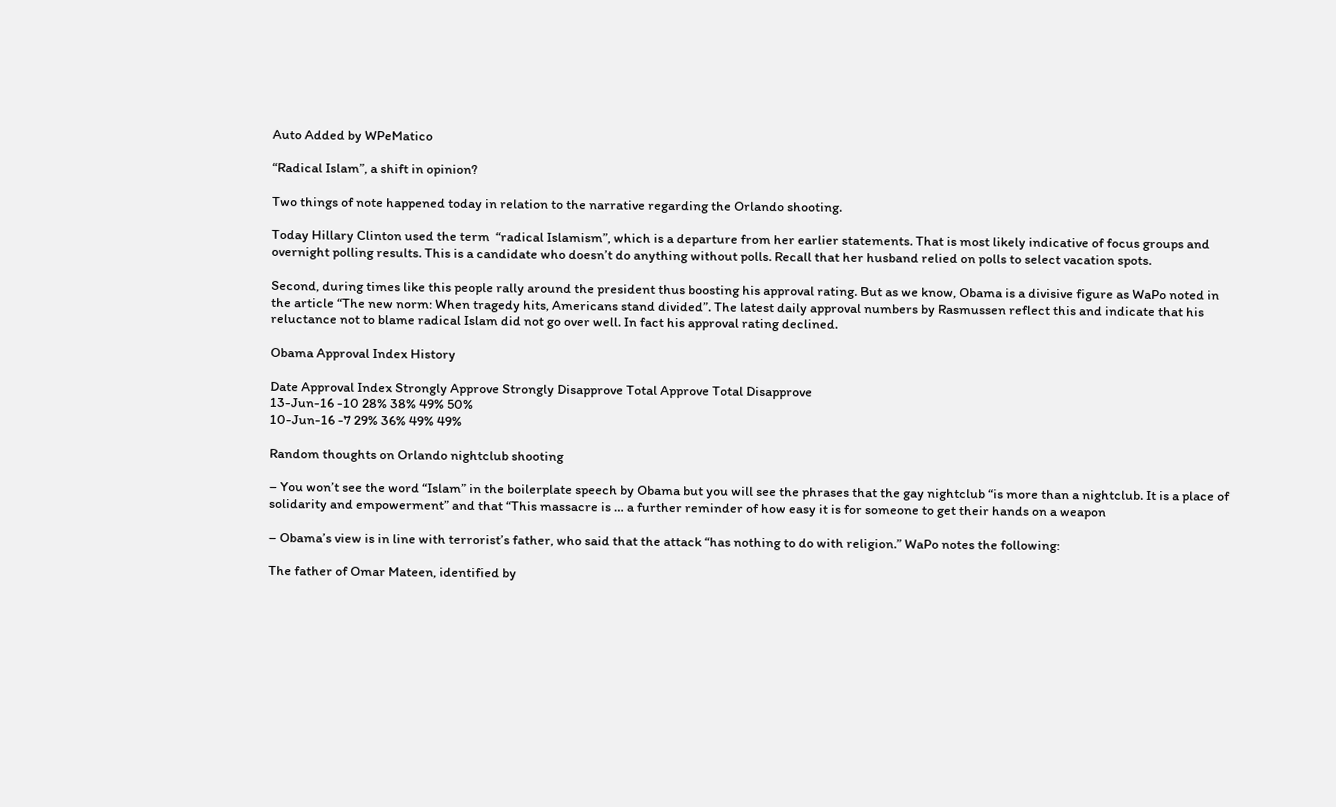Auto Added by WPeMatico

“Radical Islam”, a shift in opinion?

Two things of note happened today in relation to the narrative regarding the Orlando shooting.

Today Hillary Clinton used the term  “radical Islamism”, which is a departure from her earlier statements. That is most likely indicative of focus groups and overnight polling results. This is a candidate who doesn’t do anything without polls. Recall that her husband relied on polls to select vacation spots.

Second, during times like this people rally around the president thus boosting his approval rating. But as we know, Obama is a divisive figure as WaPo noted in the article “The new norm: When tragedy hits, Americans stand divided”. The latest daily approval numbers by Rasmussen reflect this and indicate that his reluctance not to blame radical Islam did not go over well. In fact his approval rating declined.

Obama Approval Index History

Date Approval Index Strongly Approve Strongly Disapprove Total Approve Total Disapprove
13-Jun-16 -10 28% 38% 49% 50%
10-Jun-16 -7 29% 36% 49% 49%

Random thoughts on Orlando nightclub shooting

– You won’t see the word “Islam” in the boilerplate speech by Obama but you will see the phrases that the gay nightclub “is more than a nightclub. It is a place of solidarity and empowerment” and that “This massacre is … a further reminder of how easy it is for someone to get their hands on a weapon

– Obama’s view is in line with terrorist’s father, who said that the attack “has nothing to do with religion.” WaPo notes the following:

The father of Omar Mateen, identified by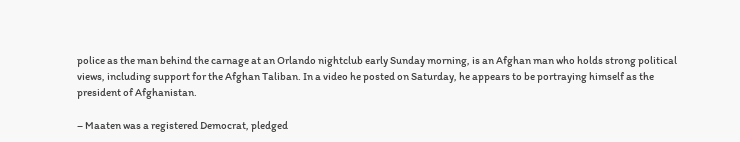police as the man behind the carnage at an Orlando nightclub early Sunday morning, is an Afghan man who holds strong political views, including support for the Afghan Taliban. In a video he posted on Saturday, he appears to be portraying himself as the president of Afghanistan.

– Maaten was a registered Democrat, pledged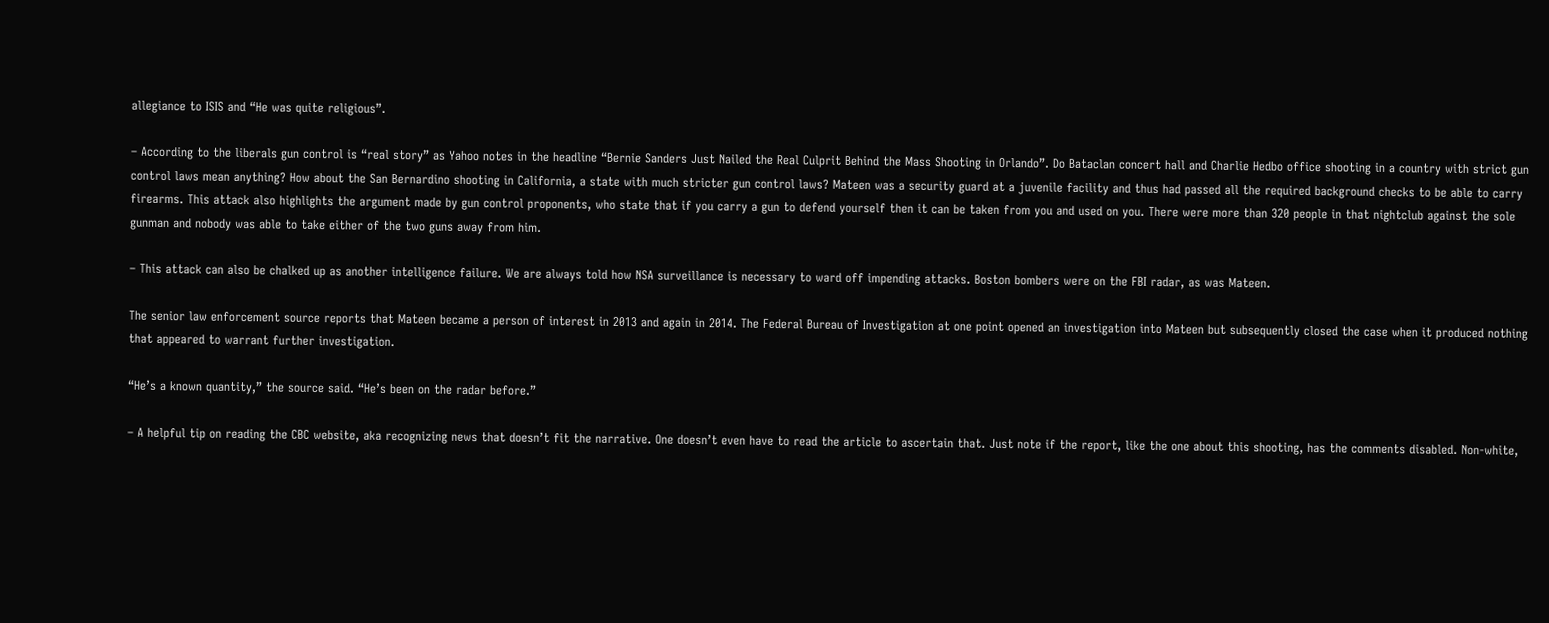allegiance to ISIS and “He was quite religious”.

– According to the liberals gun control is “real story” as Yahoo notes in the headline “Bernie Sanders Just Nailed the Real Culprit Behind the Mass Shooting in Orlando”. Do Bataclan concert hall and Charlie Hedbo office shooting in a country with strict gun control laws mean anything? How about the San Bernardino shooting in California, a state with much stricter gun control laws? Mateen was a security guard at a juvenile facility and thus had passed all the required background checks to be able to carry firearms. This attack also highlights the argument made by gun control proponents, who state that if you carry a gun to defend yourself then it can be taken from you and used on you. There were more than 320 people in that nightclub against the sole gunman and nobody was able to take either of the two guns away from him.

– This attack can also be chalked up as another intelligence failure. We are always told how NSA surveillance is necessary to ward off impending attacks. Boston bombers were on the FBI radar, as was Mateen.

The senior law enforcement source reports that Mateen became a person of interest in 2013 and again in 2014. The Federal Bureau of Investigation at one point opened an investigation into Mateen but subsequently closed the case when it produced nothing that appeared to warrant further investigation.

“He’s a known quantity,” the source said. “He’s been on the radar before.”

– A helpful tip on reading the CBC website, aka recognizing news that doesn’t fit the narrative. One doesn’t even have to read the article to ascertain that. Just note if the report, like the one about this shooting, has the comments disabled. Non-white,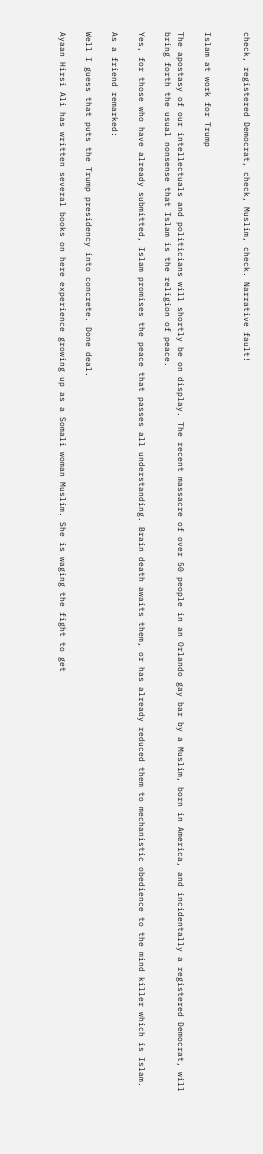check, registered Democrat, check, Muslim, check. Narrative fault!


Islam at work for Trump

The apostasy of our intellectuals and politicians will shortly be on display. The recent massacre of over 50 people in an Orlando gay bar by a Muslim, born in America, and incidentally a registered Democrat, will bring forth the usual nonsense that Islam is the religion of peace.

Yes, for those who have already submitted, Islam promises the peace that passes all understanding. Brain death awaits them, or has already reduced them to mechanistic obedience to the mind killer which is Islam.

As a friend remarked:

Well I guess that puts the Trump presidency into concrete. Done deal.

Ayaan Hirsi Ali has written several books on here experience growing up as a Somali woman Muslim. She is waging the fight to get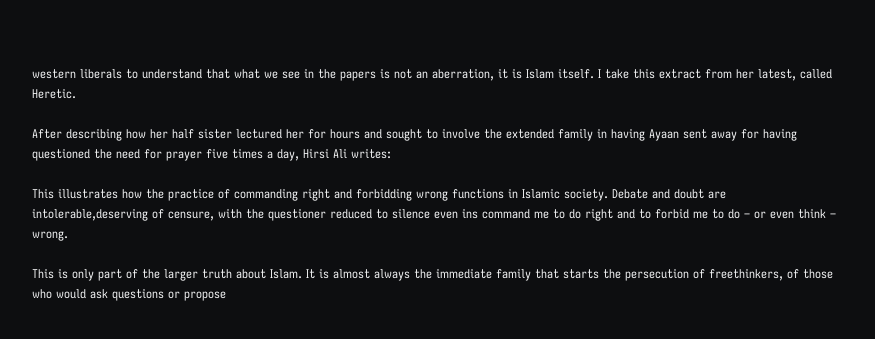western liberals to understand that what we see in the papers is not an aberration, it is Islam itself. I take this extract from her latest, called Heretic.

After describing how her half sister lectured her for hours and sought to involve the extended family in having Ayaan sent away for having questioned the need for prayer five times a day, Hirsi Ali writes:

This illustrates how the practice of commanding right and forbidding wrong functions in Islamic society. Debate and doubt are intolerable,deserving of censure, with the questioner reduced to silence even ins command me to do right and to forbid me to do – or even think – wrong.

This is only part of the larger truth about Islam. It is almost always the immediate family that starts the persecution of freethinkers, of those who would ask questions or propose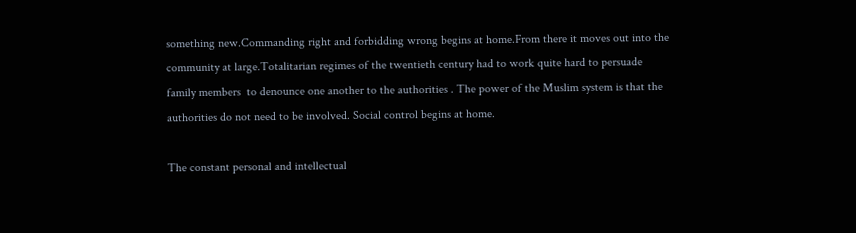something new.Commanding right and forbidding wrong begins at home.From there it moves out into the community at large.Totalitarian regimes of the twentieth century had to work quite hard to persuade family members  to denounce one another to the authorities . The power of the Muslim system is that the authorities do not need to be involved. Social control begins at home.

The constant personal and intellectual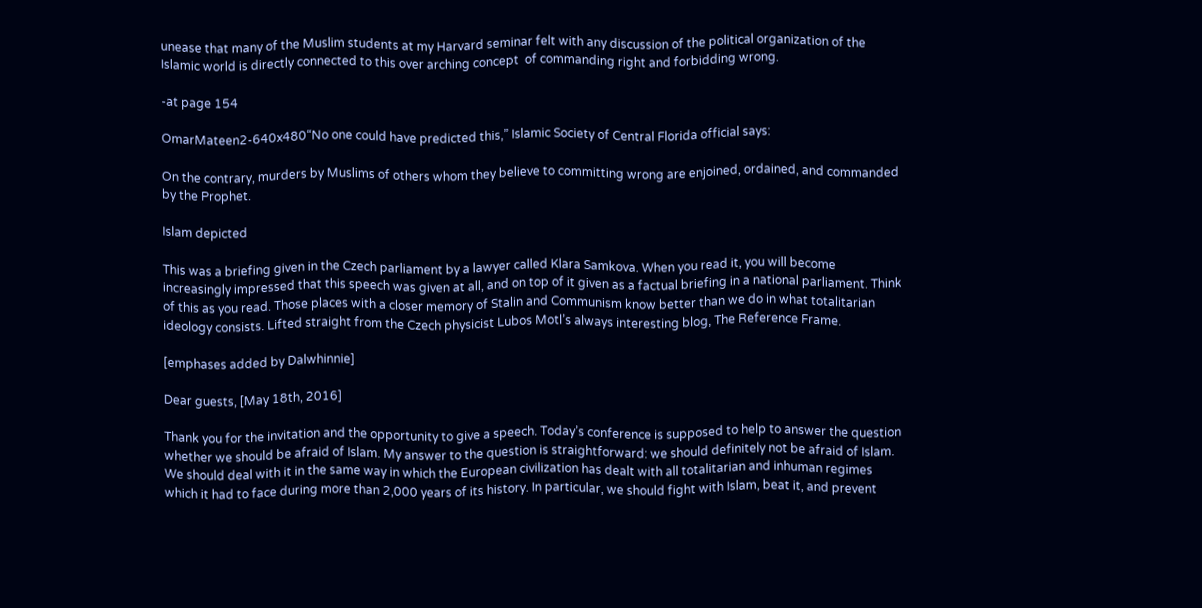unease that many of the Muslim students at my Harvard seminar felt with any discussion of the political organization of the Islamic world is directly connected to this over arching concept  of commanding right and forbidding wrong.

-at page 154

OmarMateen2-640x480“No one could have predicted this,” Islamic Society of Central Florida official says:

On the contrary, murders by Muslims of others whom they believe to committing wrong are enjoined, ordained, and commanded by the Prophet.

Islam depicted

This was a briefing given in the Czech parliament by a lawyer called Klara Samkova. When you read it, you will become increasingly impressed that this speech was given at all, and on top of it given as a factual briefing in a national parliament. Think of this as you read. Those places with a closer memory of Stalin and Communism know better than we do in what totalitarian ideology consists. Lifted straight from the Czech physicist Lubos Motl’s always interesting blog, The Reference Frame.

[emphases added by Dalwhinnie]

Dear guests, [May 18th, 2016]

Thank you for the invitation and the opportunity to give a speech. Today’s conference is supposed to help to answer the question whether we should be afraid of Islam. My answer to the question is straightforward: we should definitely not be afraid of Islam. We should deal with it in the same way in which the European civilization has dealt with all totalitarian and inhuman regimes which it had to face during more than 2,000 years of its history. In particular, we should fight with Islam, beat it, and prevent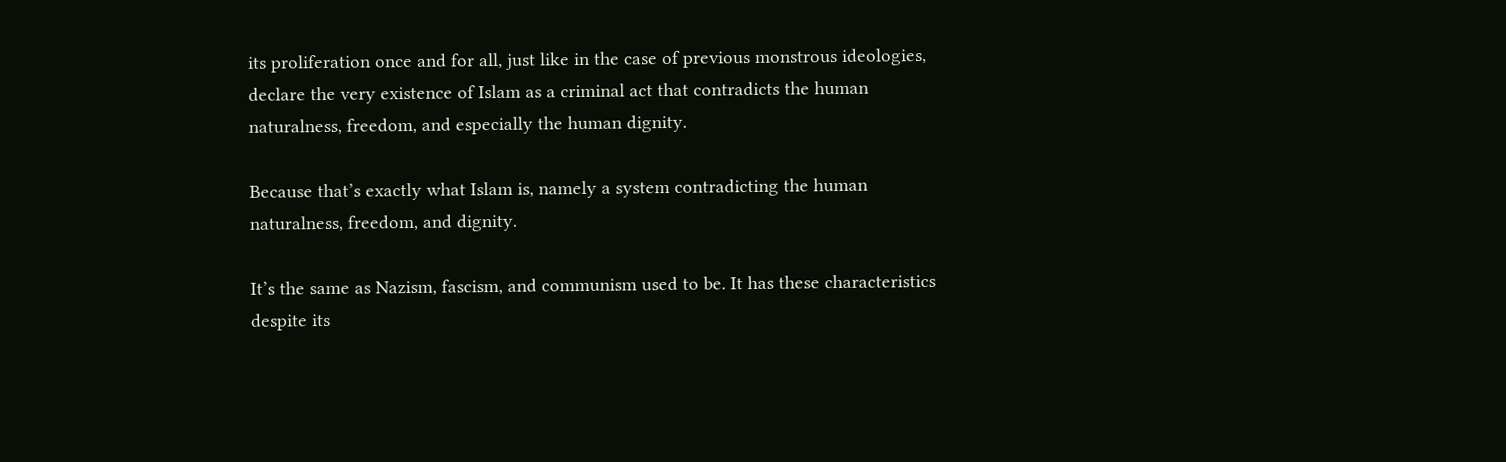its proliferation once and for all, just like in the case of previous monstrous ideologies, declare the very existence of Islam as a criminal act that contradicts the human naturalness, freedom, and especially the human dignity.

Because that’s exactly what Islam is, namely a system contradicting the human naturalness, freedom, and dignity.

It’s the same as Nazism, fascism, and communism used to be. It has these characteristics despite its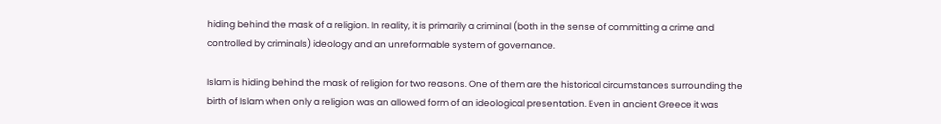hiding behind the mask of a religion. In reality, it is primarily a criminal (both in the sense of committing a crime and controlled by criminals) ideology and an unreformable system of governance.

Islam is hiding behind the mask of religion for two reasons. One of them are the historical circumstances surrounding the birth of Islam when only a religion was an allowed form of an ideological presentation. Even in ancient Greece it was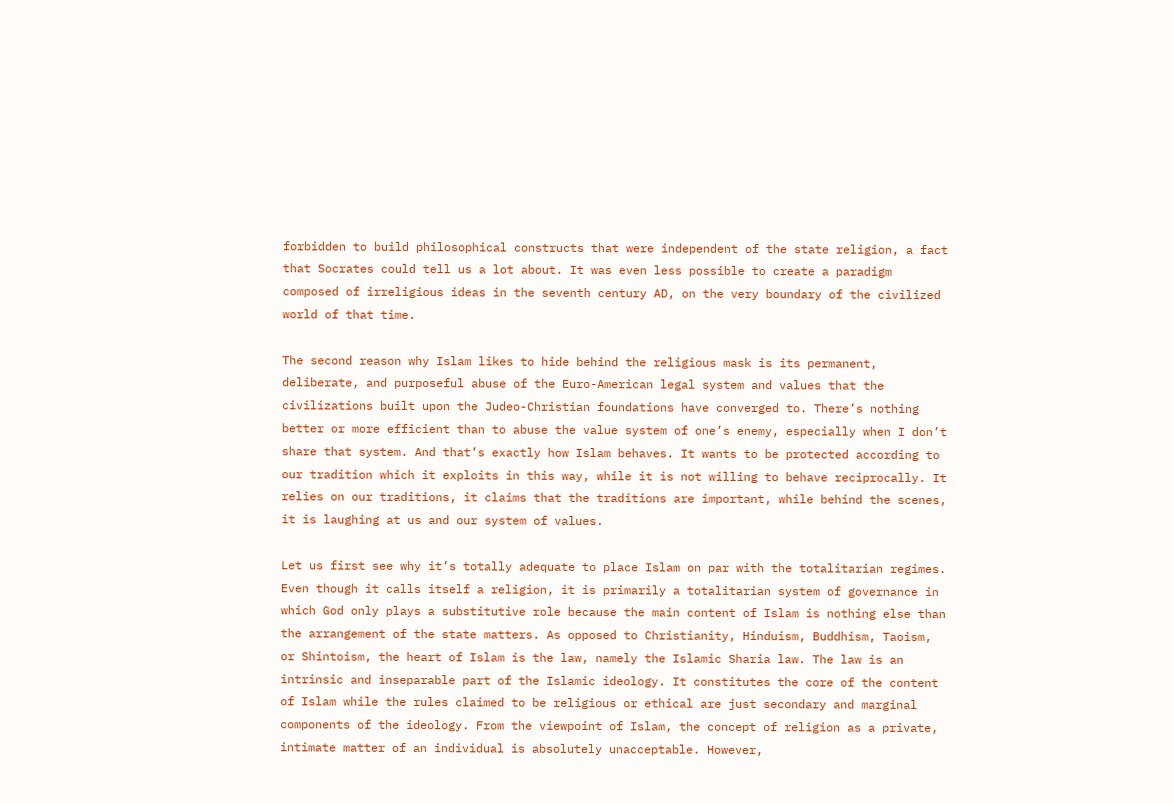forbidden to build philosophical constructs that were independent of the state religion, a fact that Socrates could tell us a lot about. It was even less possible to create a paradigm composed of irreligious ideas in the seventh century AD, on the very boundary of the civilized world of that time.

The second reason why Islam likes to hide behind the religious mask is its permanent, deliberate, and purposeful abuse of the Euro-American legal system and values that the civilizations built upon the Judeo-Christian foundations have converged to. There’s nothing better or more efficient than to abuse the value system of one’s enemy, especially when I don’t share that system. And that’s exactly how Islam behaves. It wants to be protected according to our tradition which it exploits in this way, while it is not willing to behave reciprocally. It relies on our traditions, it claims that the traditions are important, while behind the scenes, it is laughing at us and our system of values.

Let us first see why it’s totally adequate to place Islam on par with the totalitarian regimes. Even though it calls itself a religion, it is primarily a totalitarian system of governance in which God only plays a substitutive role because the main content of Islam is nothing else than the arrangement of the state matters. As opposed to Christianity, Hinduism, Buddhism, Taoism, or Shintoism, the heart of Islam is the law, namely the Islamic Sharia law. The law is an intrinsic and inseparable part of the Islamic ideology. It constitutes the core of the content of Islam while the rules claimed to be religious or ethical are just secondary and marginal components of the ideology. From the viewpoint of Islam, the concept of religion as a private, intimate matter of an individual is absolutely unacceptable. However,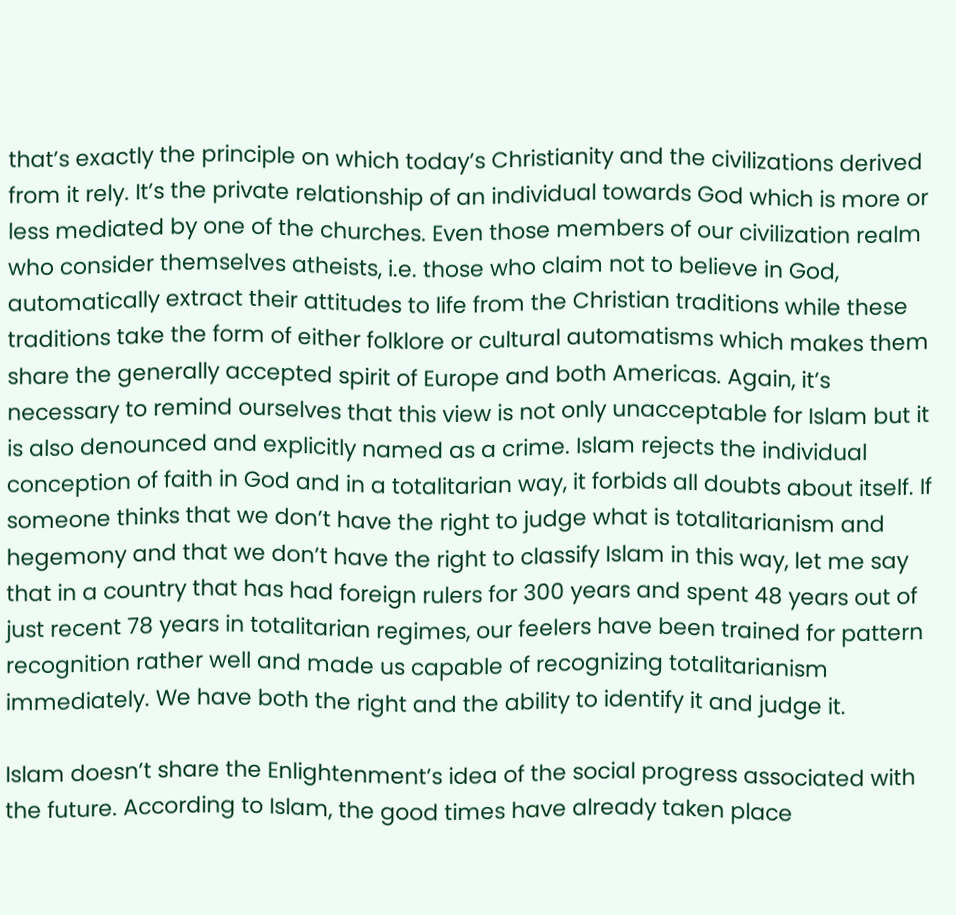that’s exactly the principle on which today’s Christianity and the civilizations derived from it rely. It’s the private relationship of an individual towards God which is more or less mediated by one of the churches. Even those members of our civilization realm who consider themselves atheists, i.e. those who claim not to believe in God, automatically extract their attitudes to life from the Christian traditions while these traditions take the form of either folklore or cultural automatisms which makes them share the generally accepted spirit of Europe and both Americas. Again, it’s necessary to remind ourselves that this view is not only unacceptable for Islam but it is also denounced and explicitly named as a crime. Islam rejects the individual conception of faith in God and in a totalitarian way, it forbids all doubts about itself. If someone thinks that we don’t have the right to judge what is totalitarianism and hegemony and that we don’t have the right to classify Islam in this way, let me say that in a country that has had foreign rulers for 300 years and spent 48 years out of just recent 78 years in totalitarian regimes, our feelers have been trained for pattern recognition rather well and made us capable of recognizing totalitarianism immediately. We have both the right and the ability to identify it and judge it.

Islam doesn’t share the Enlightenment’s idea of the social progress associated with the future. According to Islam, the good times have already taken place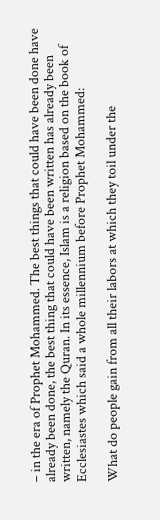– in the era of Prophet Mohammed. The best things that could have been done have already been done, the best thing that could have been written has already been written, namely the Quran. In its essence, Islam is a religion based on the book of Ecclesiastes which said a whole millennium before Prophet Mohammed:

What do people gain from all their labors at which they toil under the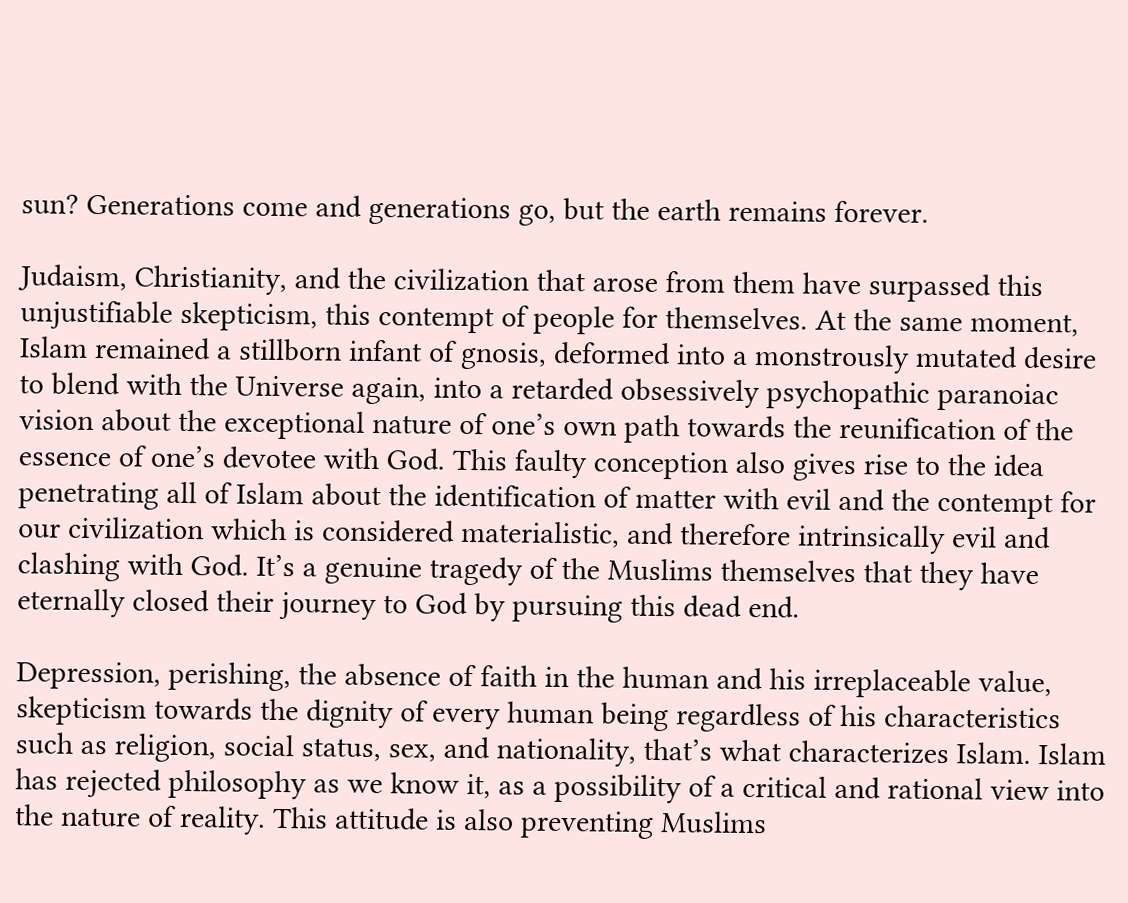sun? Generations come and generations go, but the earth remains forever.

Judaism, Christianity, and the civilization that arose from them have surpassed this unjustifiable skepticism, this contempt of people for themselves. At the same moment, Islam remained a stillborn infant of gnosis, deformed into a monstrously mutated desire to blend with the Universe again, into a retarded obsessively psychopathic paranoiac vision about the exceptional nature of one’s own path towards the reunification of the essence of one’s devotee with God. This faulty conception also gives rise to the idea penetrating all of Islam about the identification of matter with evil and the contempt for our civilization which is considered materialistic, and therefore intrinsically evil and clashing with God. It’s a genuine tragedy of the Muslims themselves that they have eternally closed their journey to God by pursuing this dead end.

Depression, perishing, the absence of faith in the human and his irreplaceable value, skepticism towards the dignity of every human being regardless of his characteristics such as religion, social status, sex, and nationality, that’s what characterizes Islam. Islam has rejected philosophy as we know it, as a possibility of a critical and rational view into the nature of reality. This attitude is also preventing Muslims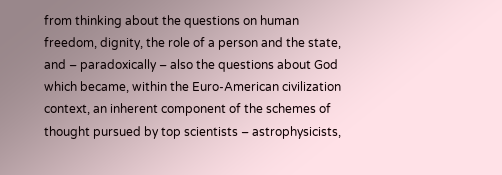from thinking about the questions on human freedom, dignity, the role of a person and the state, and – paradoxically – also the questions about God which became, within the Euro-American civilization context, an inherent component of the schemes of thought pursued by top scientists – astrophysicists,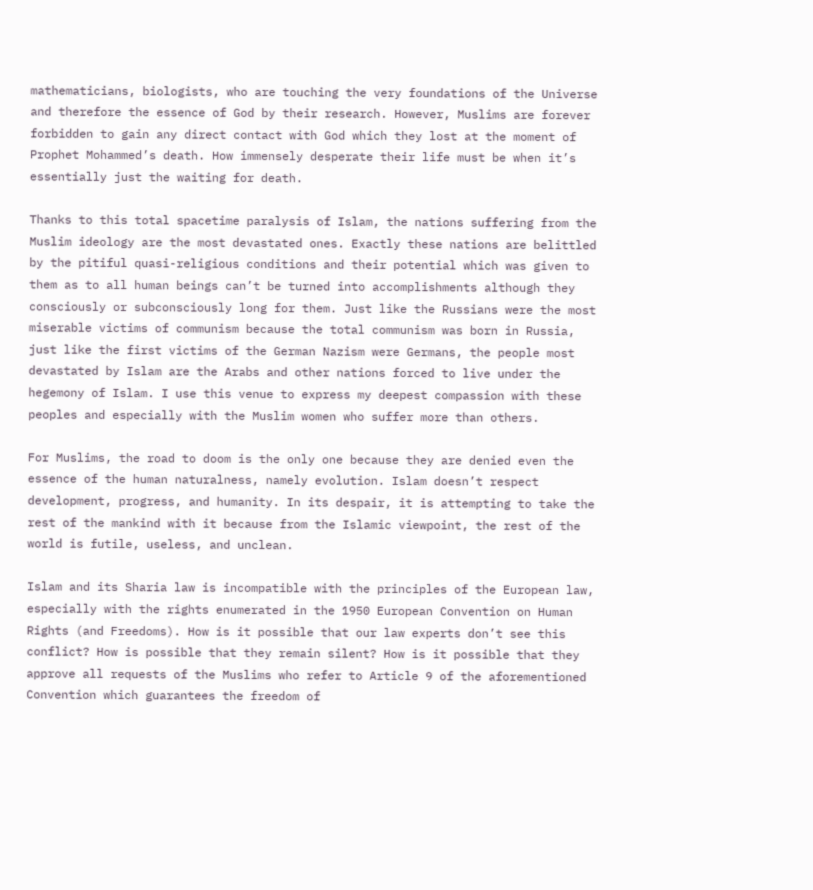mathematicians, biologists, who are touching the very foundations of the Universe and therefore the essence of God by their research. However, Muslims are forever forbidden to gain any direct contact with God which they lost at the moment of Prophet Mohammed’s death. How immensely desperate their life must be when it’s essentially just the waiting for death.

Thanks to this total spacetime paralysis of Islam, the nations suffering from the Muslim ideology are the most devastated ones. Exactly these nations are belittled by the pitiful quasi-religious conditions and their potential which was given to them as to all human beings can’t be turned into accomplishments although they consciously or subconsciously long for them. Just like the Russians were the most miserable victims of communism because the total communism was born in Russia, just like the first victims of the German Nazism were Germans, the people most devastated by Islam are the Arabs and other nations forced to live under the hegemony of Islam. I use this venue to express my deepest compassion with these peoples and especially with the Muslim women who suffer more than others.

For Muslims, the road to doom is the only one because they are denied even the essence of the human naturalness, namely evolution. Islam doesn’t respect development, progress, and humanity. In its despair, it is attempting to take the rest of the mankind with it because from the Islamic viewpoint, the rest of the world is futile, useless, and unclean.

Islam and its Sharia law is incompatible with the principles of the European law, especially with the rights enumerated in the 1950 European Convention on Human Rights (and Freedoms). How is it possible that our law experts don’t see this conflict? How is possible that they remain silent? How is it possible that they approve all requests of the Muslims who refer to Article 9 of the aforementioned Convention which guarantees the freedom of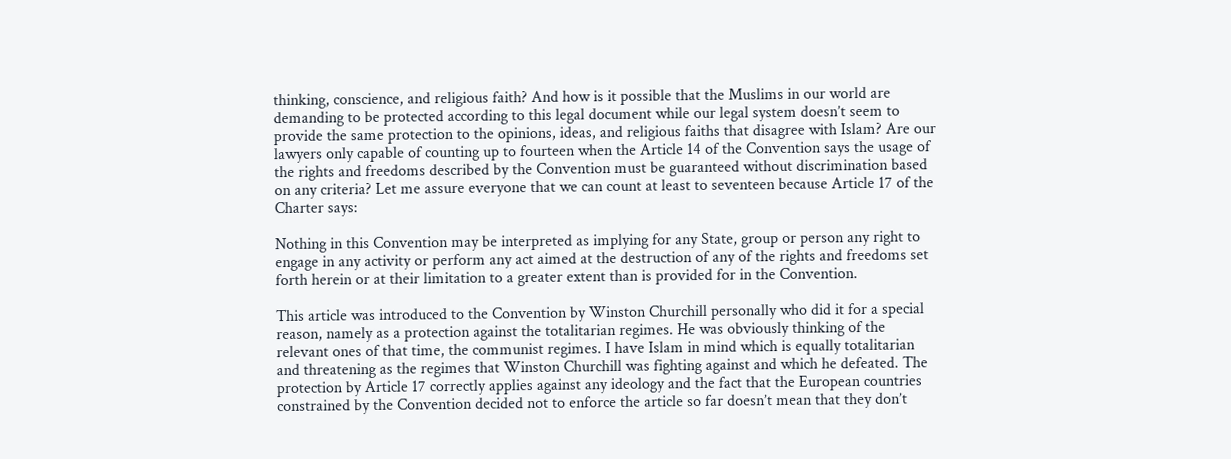thinking, conscience, and religious faith? And how is it possible that the Muslims in our world are demanding to be protected according to this legal document while our legal system doesn’t seem to provide the same protection to the opinions, ideas, and religious faiths that disagree with Islam? Are our lawyers only capable of counting up to fourteen when the Article 14 of the Convention says the usage of the rights and freedoms described by the Convention must be guaranteed without discrimination based on any criteria? Let me assure everyone that we can count at least to seventeen because Article 17 of the Charter says:

Nothing in this Convention may be interpreted as implying for any State, group or person any right to engage in any activity or perform any act aimed at the destruction of any of the rights and freedoms set forth herein or at their limitation to a greater extent than is provided for in the Convention.

This article was introduced to the Convention by Winston Churchill personally who did it for a special reason, namely as a protection against the totalitarian regimes. He was obviously thinking of the relevant ones of that time, the communist regimes. I have Islam in mind which is equally totalitarian and threatening as the regimes that Winston Churchill was fighting against and which he defeated. The protection by Article 17 correctly applies against any ideology and the fact that the European countries constrained by the Convention decided not to enforce the article so far doesn’t mean that they don’t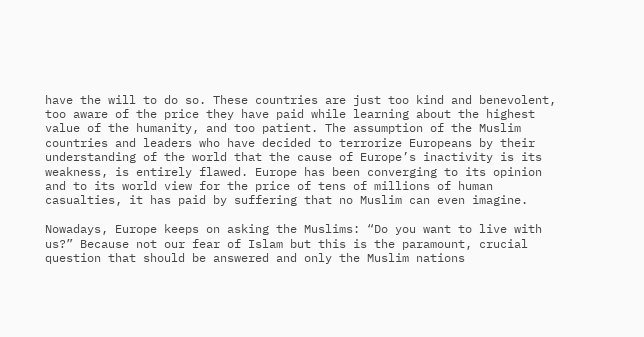have the will to do so. These countries are just too kind and benevolent, too aware of the price they have paid while learning about the highest value of the humanity, and too patient. The assumption of the Muslim countries and leaders who have decided to terrorize Europeans by their understanding of the world that the cause of Europe’s inactivity is its weakness, is entirely flawed. Europe has been converging to its opinion and to its world view for the price of tens of millions of human casualties, it has paid by suffering that no Muslim can even imagine.

Nowadays, Europe keeps on asking the Muslims: “Do you want to live with us?” Because not our fear of Islam but this is the paramount, crucial question that should be answered and only the Muslim nations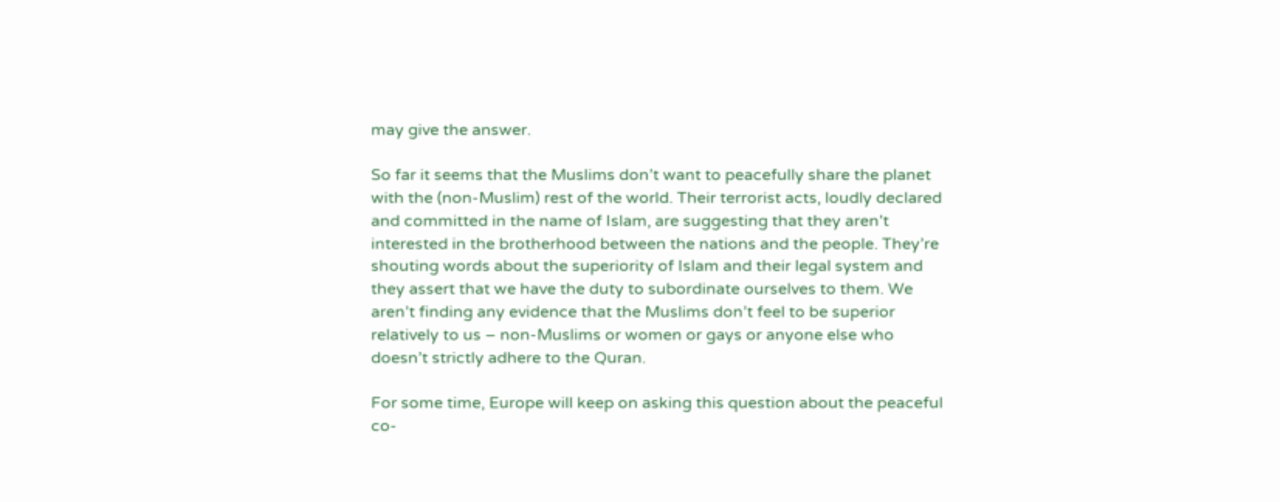may give the answer.

So far it seems that the Muslims don’t want to peacefully share the planet with the (non-Muslim) rest of the world. Their terrorist acts, loudly declared and committed in the name of Islam, are suggesting that they aren’t interested in the brotherhood between the nations and the people. They’re shouting words about the superiority of Islam and their legal system and they assert that we have the duty to subordinate ourselves to them. We aren’t finding any evidence that the Muslims don’t feel to be superior relatively to us – non-Muslims or women or gays or anyone else who doesn’t strictly adhere to the Quran.

For some time, Europe will keep on asking this question about the peaceful co-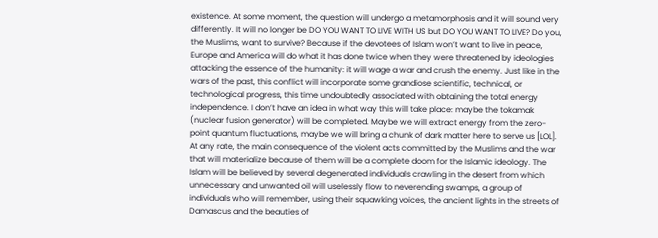existence. At some moment, the question will undergo a metamorphosis and it will sound very differently. It will no longer be DO YOU WANT TO LIVE WITH US but DO YOU WANT TO LIVE? Do you, the Muslims, want to survive? Because if the devotees of Islam won’t want to live in peace, Europe and America will do what it has done twice when they were threatened by ideologies attacking the essence of the humanity: it will wage a war and crush the enemy. Just like in the wars of the past, this conflict will incorporate some grandiose scientific, technical, or technological progress, this time undoubtedly associated with obtaining the total energy independence. I don’t have an idea in what way this will take place: maybe the tokamak (nuclear fusion generator) will be completed. Maybe we will extract energy from the zero-point quantum fluctuations, maybe we will bring a chunk of dark matter here to serve us [LOL]. At any rate, the main consequence of the violent acts committed by the Muslims and the war that will materialize because of them will be a complete doom for the Islamic ideology. The Islam will be believed by several degenerated individuals crawling in the desert from which unnecessary and unwanted oil will uselessly flow to neverending swamps, a group of individuals who will remember, using their squawking voices, the ancient lights in the streets of Damascus and the beauties of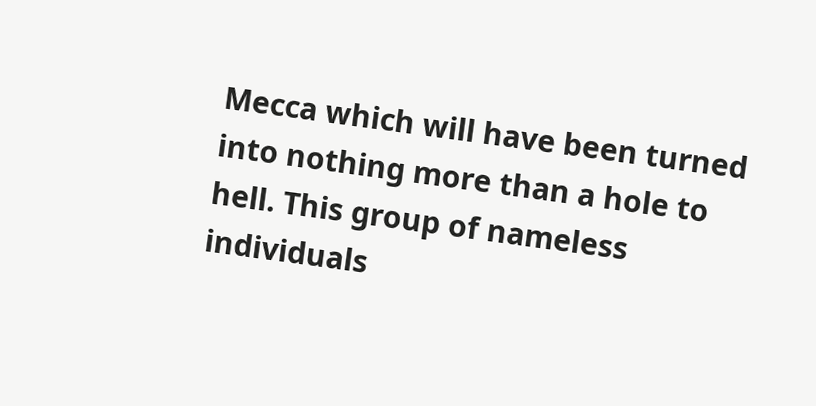Mecca which will have been turned into nothing more than a hole to hell. This group of nameless individuals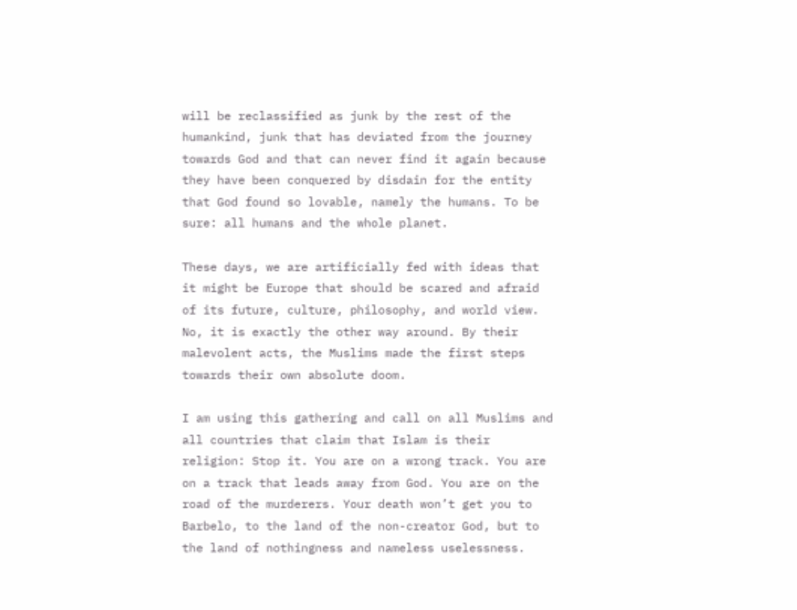will be reclassified as junk by the rest of the humankind, junk that has deviated from the journey towards God and that can never find it again because they have been conquered by disdain for the entity that God found so lovable, namely the humans. To be sure: all humans and the whole planet.

These days, we are artificially fed with ideas that it might be Europe that should be scared and afraid of its future, culture, philosophy, and world view. No, it is exactly the other way around. By their malevolent acts, the Muslims made the first steps towards their own absolute doom.

I am using this gathering and call on all Muslims and all countries that claim that Islam is their religion: Stop it. You are on a wrong track. You are on a track that leads away from God. You are on the road of the murderers. Your death won’t get you to Barbelo, to the land of the non-creator God, but to the land of nothingness and nameless uselessness.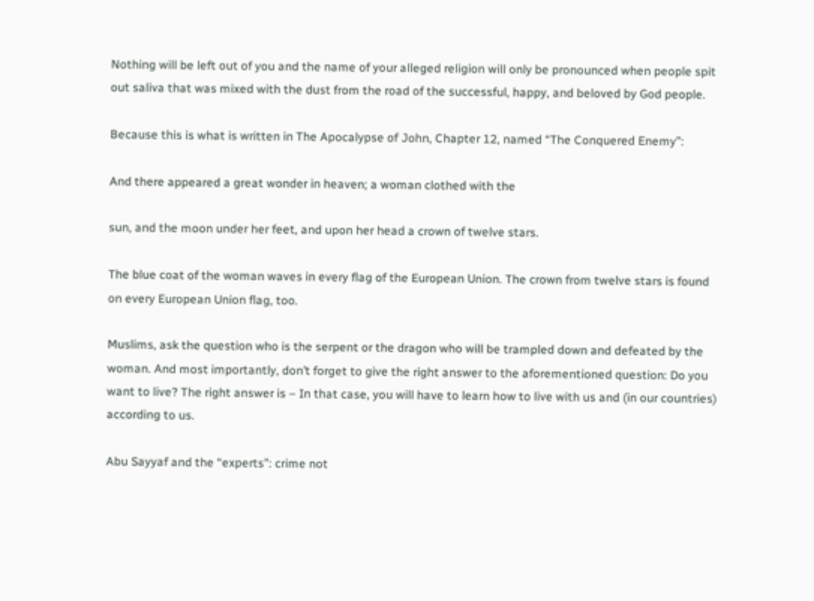Nothing will be left out of you and the name of your alleged religion will only be pronounced when people spit out saliva that was mixed with the dust from the road of the successful, happy, and beloved by God people.

Because this is what is written in The Apocalypse of John, Chapter 12, named “The Conquered Enemy”:

And there appeared a great wonder in heaven; a woman clothed with the

sun, and the moon under her feet, and upon her head a crown of twelve stars.

The blue coat of the woman waves in every flag of the European Union. The crown from twelve stars is found on every European Union flag, too.

Muslims, ask the question who is the serpent or the dragon who will be trampled down and defeated by the woman. And most importantly, don’t forget to give the right answer to the aforementioned question: Do you want to live? The right answer is – In that case, you will have to learn how to live with us and (in our countries) according to us.

Abu Sayyaf and the “experts”: crime not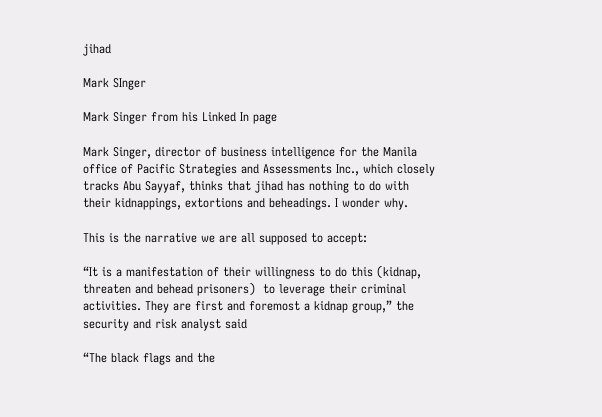jihad

Mark SInger

Mark Singer from his Linked In page

Mark Singer, director of business intelligence for the Manila office of Pacific Strategies and Assessments Inc., which closely tracks Abu Sayyaf, thinks that jihad has nothing to do with their kidnappings, extortions and beheadings. I wonder why.

This is the narrative we are all supposed to accept:

“It is a manifestation of their willingness to do this (kidnap, threaten and behead prisoners)  to leverage their criminal activities. They are first and foremost a kidnap group,” the security and risk analyst said

“The black flags and the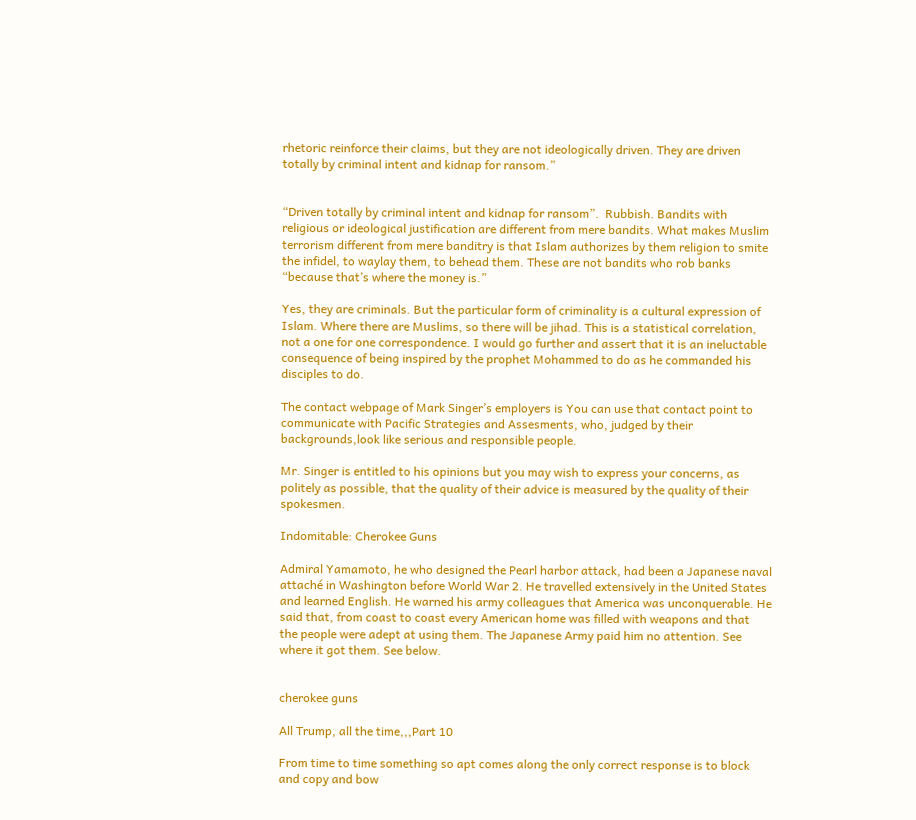rhetoric reinforce their claims, but they are not ideologically driven. They are driven totally by criminal intent and kidnap for ransom.”


“Driven totally by criminal intent and kidnap for ransom”.  Rubbish. Bandits with religious or ideological justification are different from mere bandits. What makes Muslim terrorism different from mere banditry is that Islam authorizes by them religion to smite the infidel, to waylay them, to behead them. These are not bandits who rob banks “because that’s where the money is.”

Yes, they are criminals. But the particular form of criminality is a cultural expression of Islam. Where there are Muslims, so there will be jihad. This is a statistical correlation, not a one for one correspondence. I would go further and assert that it is an ineluctable consequence of being inspired by the prophet Mohammed to do as he commanded his disciples to do.

The contact webpage of Mark Singer’s employers is You can use that contact point to communicate with Pacific Strategies and Assesments, who, judged by their backgrounds,look like serious and responsible people.

Mr. Singer is entitled to his opinions but you may wish to express your concerns, as politely as possible, that the quality of their advice is measured by the quality of their spokesmen.

Indomitable: Cherokee Guns

Admiral Yamamoto, he who designed the Pearl harbor attack, had been a Japanese naval attaché in Washington before World War 2. He travelled extensively in the United States and learned English. He warned his army colleagues that America was unconquerable. He said that, from coast to coast every American home was filled with weapons and that  the people were adept at using them. The Japanese Army paid him no attention. See where it got them. See below.


cherokee guns

All Trump, all the time,,,Part 10

From time to time something so apt comes along the only correct response is to block and copy and bow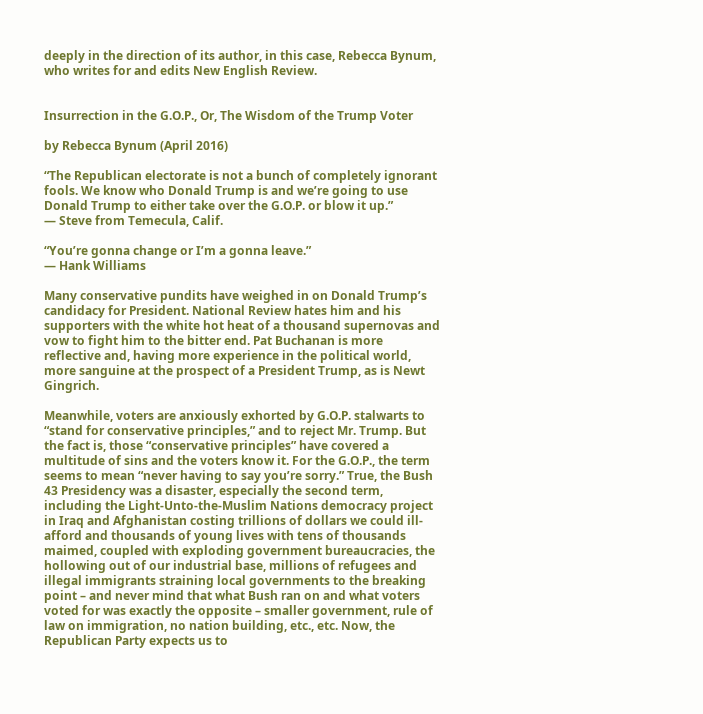deeply in the direction of its author, in this case, Rebecca Bynum, who writes for and edits New English Review.


Insurrection in the G.O.P., Or, The Wisdom of the Trump Voter

by Rebecca Bynum (April 2016)

“The Republican electorate is not a bunch of completely ignorant fools. We know who Donald Trump is and we’re going to use Donald Trump to either take over the G.O.P. or blow it up.”
— Steve from Temecula, Calif.

“You’re gonna change or I’m a gonna leave.”
— Hank Williams

Many conservative pundits have weighed in on Donald Trump’s candidacy for President. National Review hates him and his supporters with the white hot heat of a thousand supernovas and vow to fight him to the bitter end. Pat Buchanan is more reflective and, having more experience in the political world, more sanguine at the prospect of a President Trump, as is Newt Gingrich.

Meanwhile, voters are anxiously exhorted by G.O.P. stalwarts to “stand for conservative principles,” and to reject Mr. Trump. But the fact is, those “conservative principles” have covered a multitude of sins and the voters know it. For the G.O.P., the term seems to mean “never having to say you’re sorry.” True, the Bush 43 Presidency was a disaster, especially the second term, including the Light-Unto-the-Muslim Nations democracy project in Iraq and Afghanistan costing trillions of dollars we could ill-afford and thousands of young lives with tens of thousands maimed, coupled with exploding government bureaucracies, the hollowing out of our industrial base, millions of refugees and illegal immigrants straining local governments to the breaking point – and never mind that what Bush ran on and what voters voted for was exactly the opposite – smaller government, rule of law on immigration, no nation building, etc., etc. Now, the Republican Party expects us to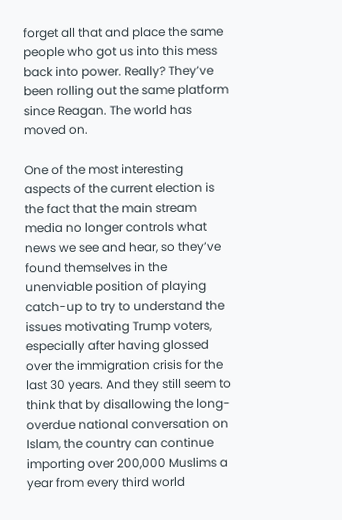forget all that and place the same people who got us into this mess back into power. Really? They’ve been rolling out the same platform since Reagan. The world has moved on.

One of the most interesting aspects of the current election is the fact that the main stream media no longer controls what news we see and hear, so they’ve found themselves in the unenviable position of playing catch-up to try to understand the issues motivating Trump voters, especially after having glossed over the immigration crisis for the last 30 years. And they still seem to think that by disallowing the long-overdue national conversation on Islam, the country can continue importing over 200,000 Muslims a year from every third world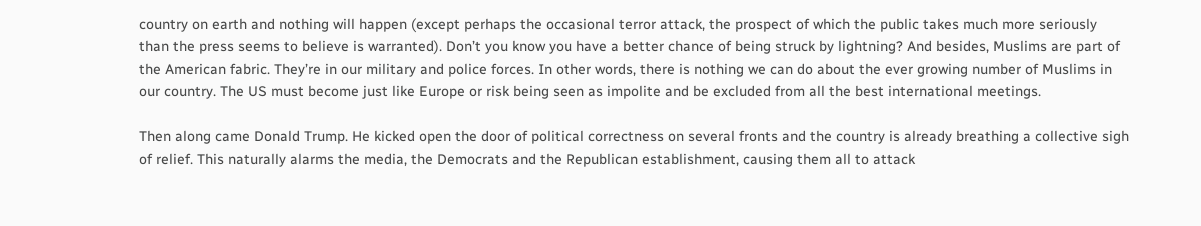country on earth and nothing will happen (except perhaps the occasional terror attack, the prospect of which the public takes much more seriously than the press seems to believe is warranted). Don’t you know you have a better chance of being struck by lightning? And besides, Muslims are part of the American fabric. They’re in our military and police forces. In other words, there is nothing we can do about the ever growing number of Muslims in our country. The US must become just like Europe or risk being seen as impolite and be excluded from all the best international meetings.

Then along came Donald Trump. He kicked open the door of political correctness on several fronts and the country is already breathing a collective sigh of relief. This naturally alarms the media, the Democrats and the Republican establishment, causing them all to attack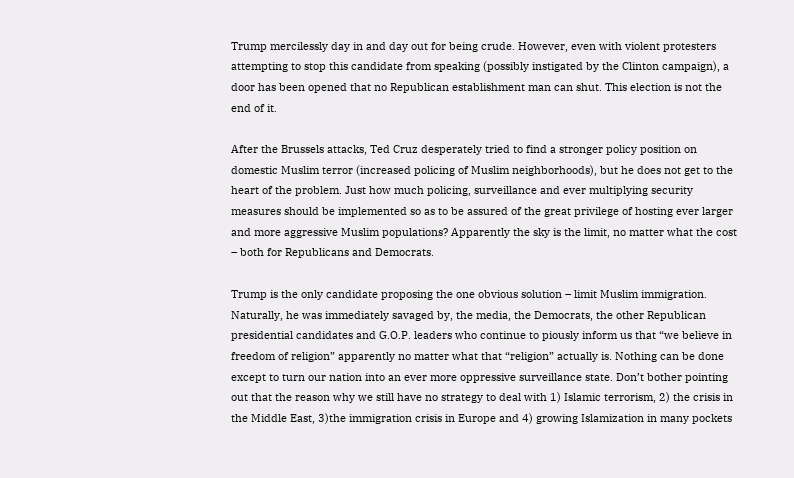Trump mercilessly day in and day out for being crude. However, even with violent protesters attempting to stop this candidate from speaking (possibly instigated by the Clinton campaign), a door has been opened that no Republican establishment man can shut. This election is not the end of it.

After the Brussels attacks, Ted Cruz desperately tried to find a stronger policy position on domestic Muslim terror (increased policing of Muslim neighborhoods), but he does not get to the heart of the problem. Just how much policing, surveillance and ever multiplying security measures should be implemented so as to be assured of the great privilege of hosting ever larger and more aggressive Muslim populations? Apparently the sky is the limit, no matter what the cost – both for Republicans and Democrats.

Trump is the only candidate proposing the one obvious solution – limit Muslim immigration. Naturally, he was immediately savaged by, the media, the Democrats, the other Republican presidential candidates and G.O.P. leaders who continue to piously inform us that “we believe in freedom of religion” apparently no matter what that “religion” actually is. Nothing can be done except to turn our nation into an ever more oppressive surveillance state. Don’t bother pointing out that the reason why we still have no strategy to deal with 1) Islamic terrorism, 2) the crisis in the Middle East, 3)the immigration crisis in Europe and 4) growing Islamization in many pockets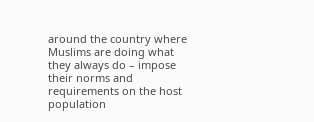around the country where Muslims are doing what they always do – impose their norms and requirements on the host population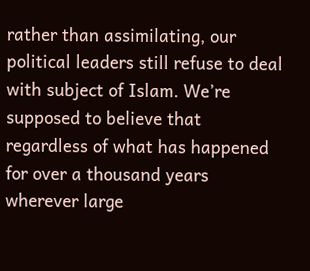rather than assimilating, our political leaders still refuse to deal with subject of Islam. We’re supposed to believe that regardless of what has happened for over a thousand years wherever large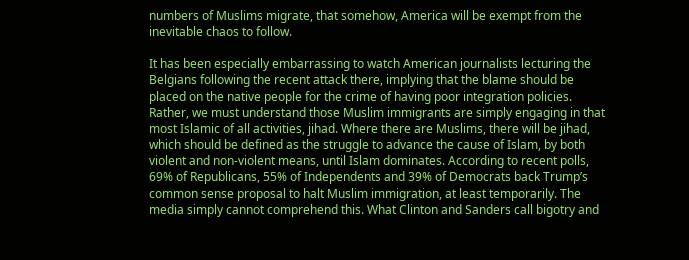numbers of Muslims migrate, that somehow, America will be exempt from the inevitable chaos to follow.

It has been especially embarrassing to watch American journalists lecturing the Belgians following the recent attack there, implying that the blame should be placed on the native people for the crime of having poor integration policies. Rather, we must understand those Muslim immigrants are simply engaging in that most Islamic of all activities, jihad. Where there are Muslims, there will be jihad, which should be defined as the struggle to advance the cause of Islam, by both violent and non-violent means, until Islam dominates. According to recent polls, 69% of Republicans, 55% of Independents and 39% of Democrats back Trump’s common sense proposal to halt Muslim immigration, at least temporarily. The media simply cannot comprehend this. What Clinton and Sanders call bigotry and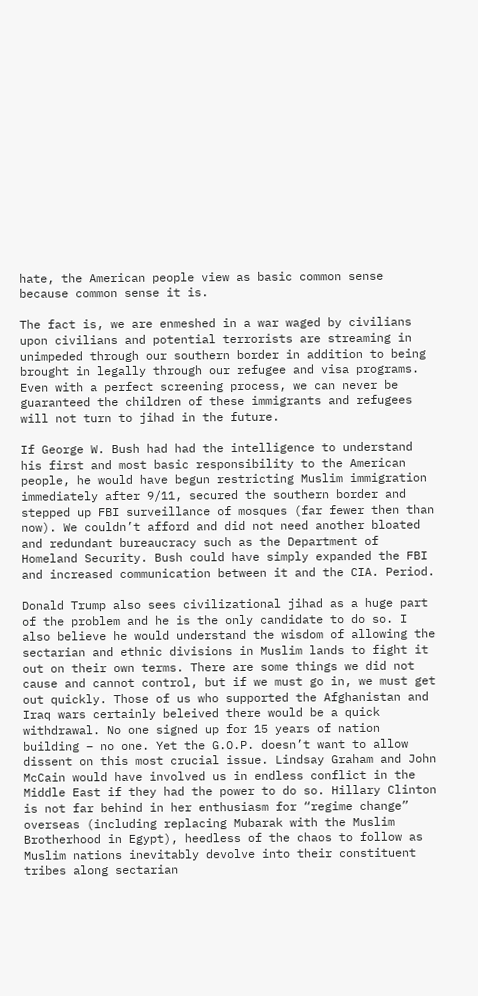hate, the American people view as basic common sense because common sense it is.

The fact is, we are enmeshed in a war waged by civilians upon civilians and potential terrorists are streaming in unimpeded through our southern border in addition to being brought in legally through our refugee and visa programs. Even with a perfect screening process, we can never be guaranteed the children of these immigrants and refugees will not turn to jihad in the future.

If George W. Bush had had the intelligence to understand his first and most basic responsibility to the American people, he would have begun restricting Muslim immigration immediately after 9/11, secured the southern border and stepped up FBI surveillance of mosques (far fewer then than now). We couldn’t afford and did not need another bloated and redundant bureaucracy such as the Department of Homeland Security. Bush could have simply expanded the FBI and increased communication between it and the CIA. Period.

Donald Trump also sees civilizational jihad as a huge part of the problem and he is the only candidate to do so. I also believe he would understand the wisdom of allowing the sectarian and ethnic divisions in Muslim lands to fight it out on their own terms. There are some things we did not cause and cannot control, but if we must go in, we must get out quickly. Those of us who supported the Afghanistan and Iraq wars certainly beleived there would be a quick withdrawal. No one signed up for 15 years of nation building – no one. Yet the G.O.P. doesn’t want to allow dissent on this most crucial issue. Lindsay Graham and John McCain would have involved us in endless conflict in the Middle East if they had the power to do so. Hillary Clinton is not far behind in her enthusiasm for “regime change” overseas (including replacing Mubarak with the Muslim Brotherhood in Egypt), heedless of the chaos to follow as Muslim nations inevitably devolve into their constituent tribes along sectarian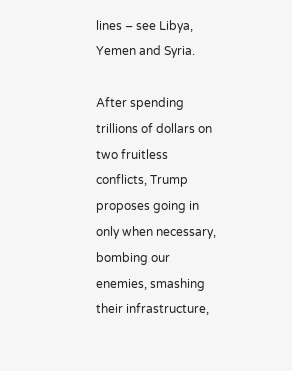lines – see Libya, Yemen and Syria.

After spending trillions of dollars on two fruitless conflicts, Trump proposes going in only when necessary, bombing our enemies, smashing their infrastructure,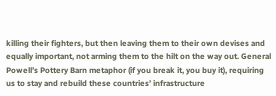killing their fighters, but then leaving them to their own devises and equally important, not arming them to the hilt on the way out. General Powell’s Pottery Barn metaphor (if you break it, you buy it), requiring us to stay and rebuild these countries’ infrastructure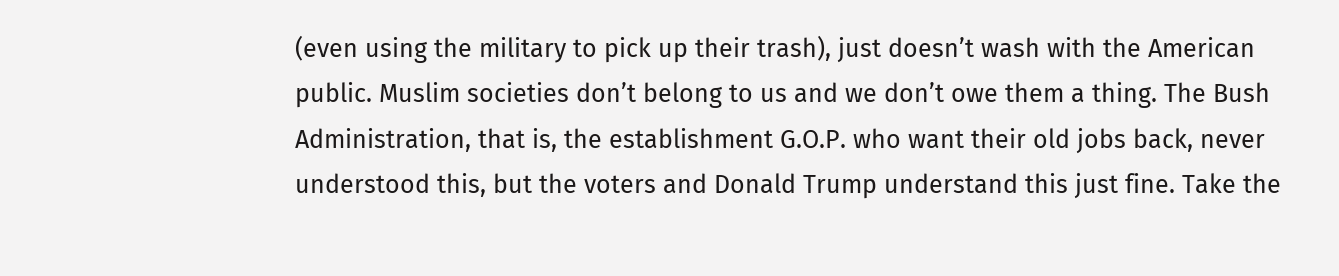(even using the military to pick up their trash), just doesn’t wash with the American public. Muslim societies don’t belong to us and we don’t owe them a thing. The Bush Administration, that is, the establishment G.O.P. who want their old jobs back, never understood this, but the voters and Donald Trump understand this just fine. Take the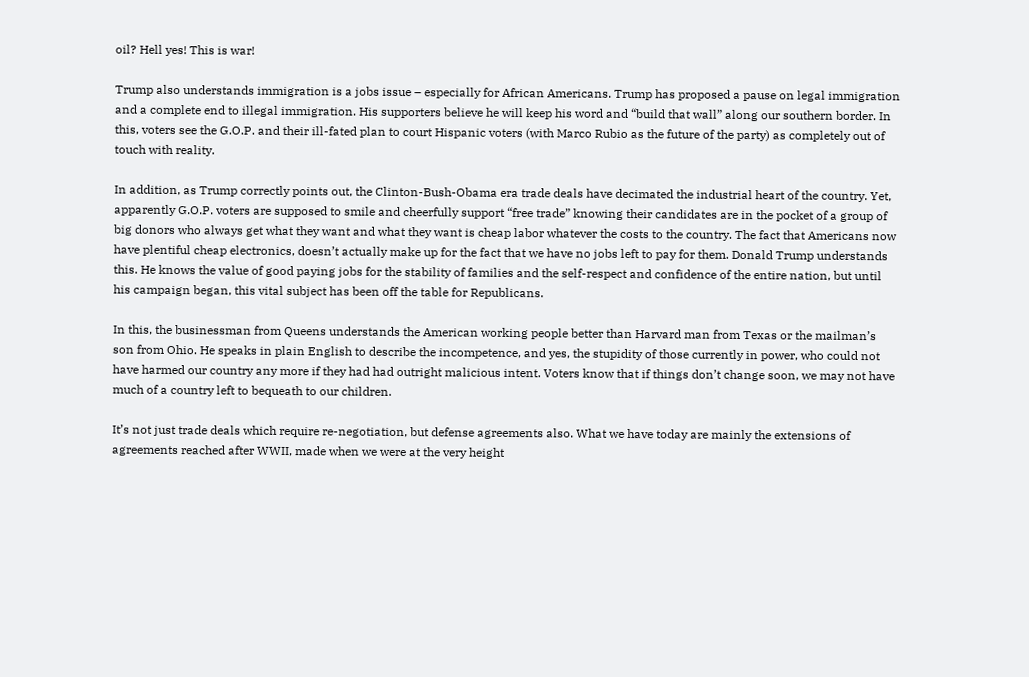oil? Hell yes! This is war!

Trump also understands immigration is a jobs issue – especially for African Americans. Trump has proposed a pause on legal immigration and a complete end to illegal immigration. His supporters believe he will keep his word and “build that wall” along our southern border. In this, voters see the G.O.P. and their ill-fated plan to court Hispanic voters (with Marco Rubio as the future of the party) as completely out of touch with reality.

In addition, as Trump correctly points out, the Clinton-Bush-Obama era trade deals have decimated the industrial heart of the country. Yet, apparently G.O.P. voters are supposed to smile and cheerfully support “free trade” knowing their candidates are in the pocket of a group of big donors who always get what they want and what they want is cheap labor whatever the costs to the country. The fact that Americans now have plentiful cheap electronics, doesn’t actually make up for the fact that we have no jobs left to pay for them. Donald Trump understands this. He knows the value of good paying jobs for the stability of families and the self-respect and confidence of the entire nation, but until his campaign began, this vital subject has been off the table for Republicans.

In this, the businessman from Queens understands the American working people better than Harvard man from Texas or the mailman’s son from Ohio. He speaks in plain English to describe the incompetence, and yes, the stupidity of those currently in power, who could not have harmed our country any more if they had had outright malicious intent. Voters know that if things don’t change soon, we may not have much of a country left to bequeath to our children.

It’s not just trade deals which require re-negotiation, but defense agreements also. What we have today are mainly the extensions of agreements reached after WWII, made when we were at the very height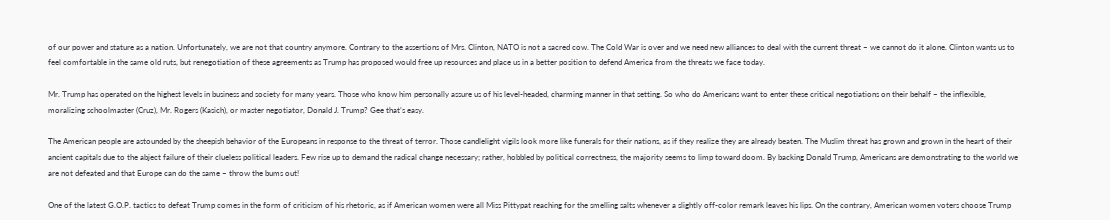of our power and stature as a nation. Unfortunately, we are not that country anymore. Contrary to the assertions of Mrs. Clinton, NATO is not a sacred cow. The Cold War is over and we need new alliances to deal with the current threat – we cannot do it alone. Clinton wants us to feel comfortable in the same old ruts, but renegotiation of these agreements as Trump has proposed would free up resources and place us in a better position to defend America from the threats we face today.

Mr. Trump has operated on the highest levels in business and society for many years. Those who know him personally assure us of his level-headed, charming manner in that setting. So who do Americans want to enter these critical negotiations on their behalf – the inflexible, moralizing schoolmaster (Cruz), Mr. Rogers (Kasich), or master negotiator, Donald J. Trump? Gee that’s easy.

The American people are astounded by the sheepish behavior of the Europeans in response to the threat of terror. Those candlelight vigils look more like funerals for their nations, as if they realize they are already beaten. The Muslim threat has grown and grown in the heart of their ancient capitals due to the abject failure of their clueless political leaders. Few rise up to demand the radical change necessary; rather, hobbled by political correctness, the majority seems to limp toward doom. By backing Donald Trump, Americans are demonstrating to the world we are not defeated and that Europe can do the same – throw the bums out!

One of the latest G.O.P. tactics to defeat Trump comes in the form of criticism of his rhetoric, as if American women were all Miss Pittypat reaching for the smelling salts whenever a slightly off-color remark leaves his lips. On the contrary, American women voters choose Trump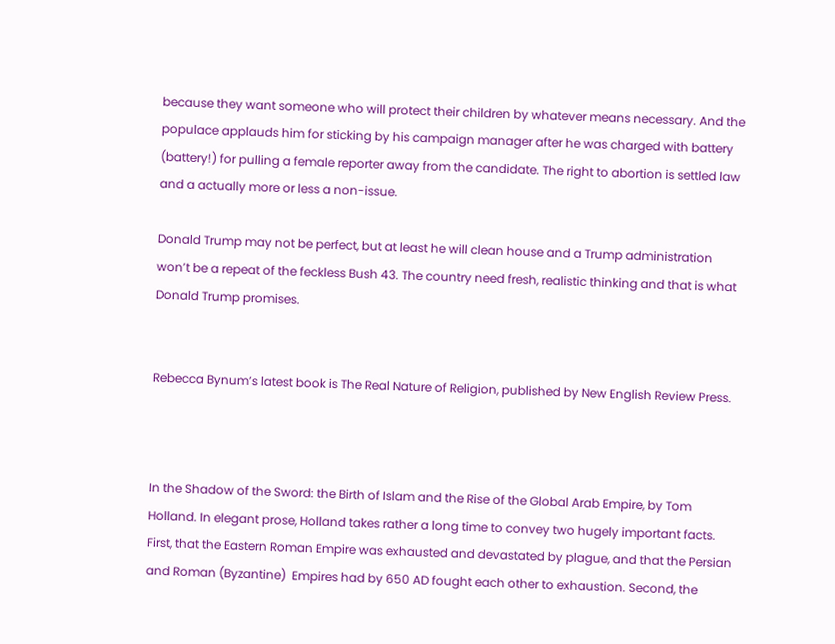because they want someone who will protect their children by whatever means necessary. And the populace applauds him for sticking by his campaign manager after he was charged with battery (battery!) for pulling a female reporter away from the candidate. The right to abortion is settled law and a actually more or less a non-issue.

Donald Trump may not be perfect, but at least he will clean house and a Trump administration won’t be a repeat of the feckless Bush 43. The country need fresh, realistic thinking and that is what Donald Trump promises.


Rebecca Bynum’s latest book is The Real Nature of Religion, published by New English Review Press.



In the Shadow of the Sword: the Birth of Islam and the Rise of the Global Arab Empire, by Tom Holland. In elegant prose, Holland takes rather a long time to convey two hugely important facts. First, that the Eastern Roman Empire was exhausted and devastated by plague, and that the Persian and Roman (Byzantine)  Empires had by 650 AD fought each other to exhaustion. Second, the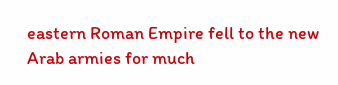eastern Roman Empire fell to the new Arab armies for much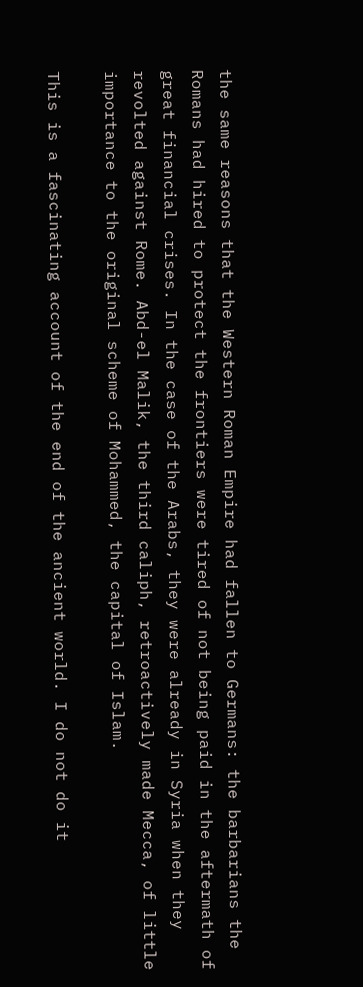the same reasons that the Western Roman Empire had fallen to Germans: the barbarians the Romans had hired to protect the frontiers were tired of not being paid in the aftermath of great financial crises. In the case of the Arabs, they were already in Syria when they revolted against Rome. Abd-el Malik, the third caliph, retroactively made Mecca, of little importance to the original scheme of Mohammed, the capital of Islam.

This is a fascinating account of the end of the ancient world. I do not do it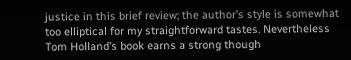justice in this brief review; the author’s style is somewhat too elliptical for my straightforward tastes. Nevertheless Tom Holland’s book earns a strong though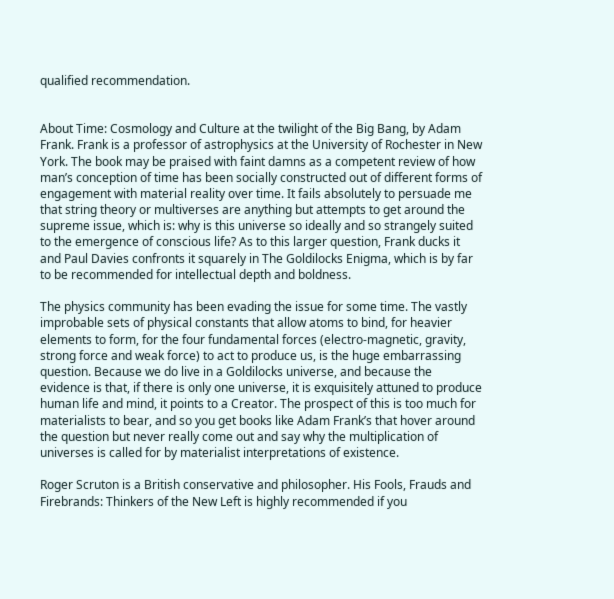qualified recommendation.


About Time: Cosmology and Culture at the twilight of the Big Bang, by Adam Frank. Frank is a professor of astrophysics at the University of Rochester in New York. The book may be praised with faint damns as a competent review of how man’s conception of time has been socially constructed out of different forms of engagement with material reality over time. It fails absolutely to persuade me that string theory or multiverses are anything but attempts to get around the supreme issue, which is: why is this universe so ideally and so strangely suited to the emergence of conscious life? As to this larger question, Frank ducks it and Paul Davies confronts it squarely in The Goldilocks Enigma, which is by far to be recommended for intellectual depth and boldness.

The physics community has been evading the issue for some time. The vastly improbable sets of physical constants that allow atoms to bind, for heavier elements to form, for the four fundamental forces (electro-magnetic, gravity, strong force and weak force) to act to produce us, is the huge embarrassing question. Because we do live in a Goldilocks universe, and because the evidence is that, if there is only one universe, it is exquisitely attuned to produce human life and mind, it points to a Creator. The prospect of this is too much for materialists to bear, and so you get books like Adam Frank’s that hover around the question but never really come out and say why the multiplication of universes is called for by materialist interpretations of existence.

Roger Scruton is a British conservative and philosopher. His Fools, Frauds and Firebrands: Thinkers of the New Left is highly recommended if you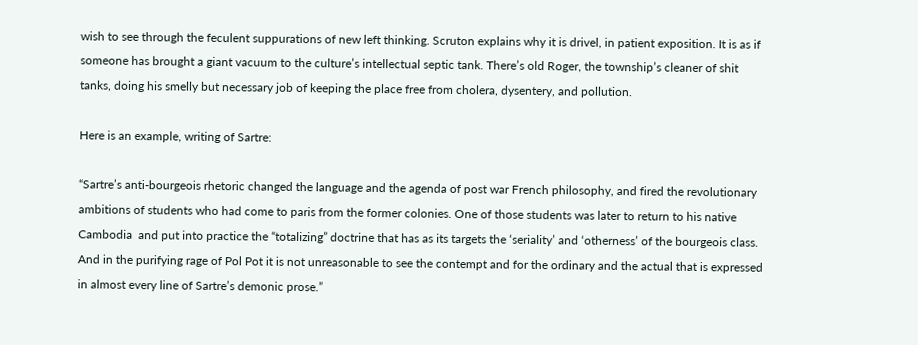wish to see through the feculent suppurations of new left thinking. Scruton explains why it is drivel, in patient exposition. It is as if someone has brought a giant vacuum to the culture’s intellectual septic tank. There’s old Roger, the township’s cleaner of shit tanks, doing his smelly but necessary job of keeping the place free from cholera, dysentery, and pollution.

Here is an example, writing of Sartre:

“Sartre’s anti-bourgeois rhetoric changed the language and the agenda of post war French philosophy, and fired the revolutionary ambitions of students who had come to paris from the former colonies. One of those students was later to return to his native Cambodia  and put into practice the “totalizing” doctrine that has as its targets the ‘seriality’ and ‘otherness’ of the bourgeois class. And in the purifying rage of Pol Pot it is not unreasonable to see the contempt and for the ordinary and the actual that is expressed in almost every line of Sartre’s demonic prose.”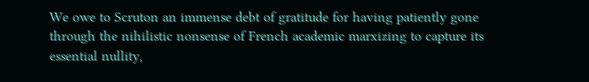We owe to Scruton an immense debt of gratitude for having patiently gone through the nihilistic nonsense of French academic marxizing to capture its essential nullity,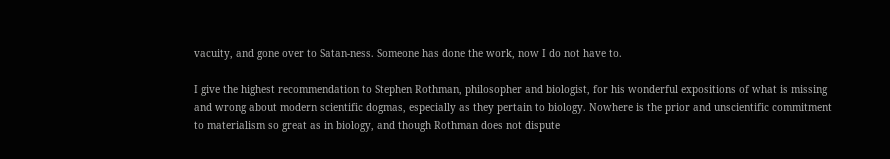vacuity, and gone over to Satan-ness. Someone has done the work, now I do not have to.

I give the highest recommendation to Stephen Rothman, philosopher and biologist, for his wonderful expositions of what is missing and wrong about modern scientific dogmas, especially as they pertain to biology. Nowhere is the prior and unscientific commitment to materialism so great as in biology, and though Rothman does not dispute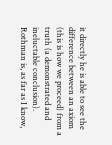it directly he is able to see the difference between an axiom (this is how we proceed) from a truth (a demonstrated and ineluctable conclusion). Rothman is, as far as I know,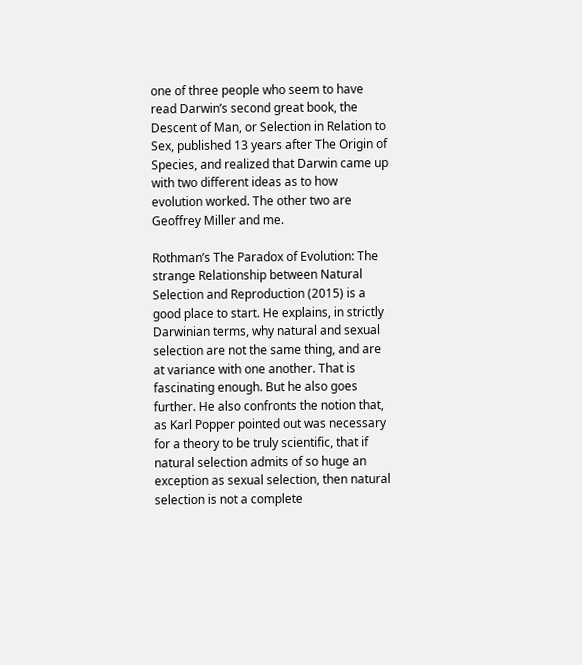one of three people who seem to have read Darwin’s second great book, the Descent of Man, or Selection in Relation to Sex, published 13 years after The Origin of Species, and realized that Darwin came up with two different ideas as to how evolution worked. The other two are Geoffrey Miller and me.

Rothman’s The Paradox of Evolution: The strange Relationship between Natural Selection and Reproduction (2015) is a good place to start. He explains, in strictly Darwinian terms, why natural and sexual selection are not the same thing, and are at variance with one another. That is fascinating enough. But he also goes further. He also confronts the notion that, as Karl Popper pointed out was necessary for a theory to be truly scientific, that if natural selection admits of so huge an exception as sexual selection, then natural selection is not a complete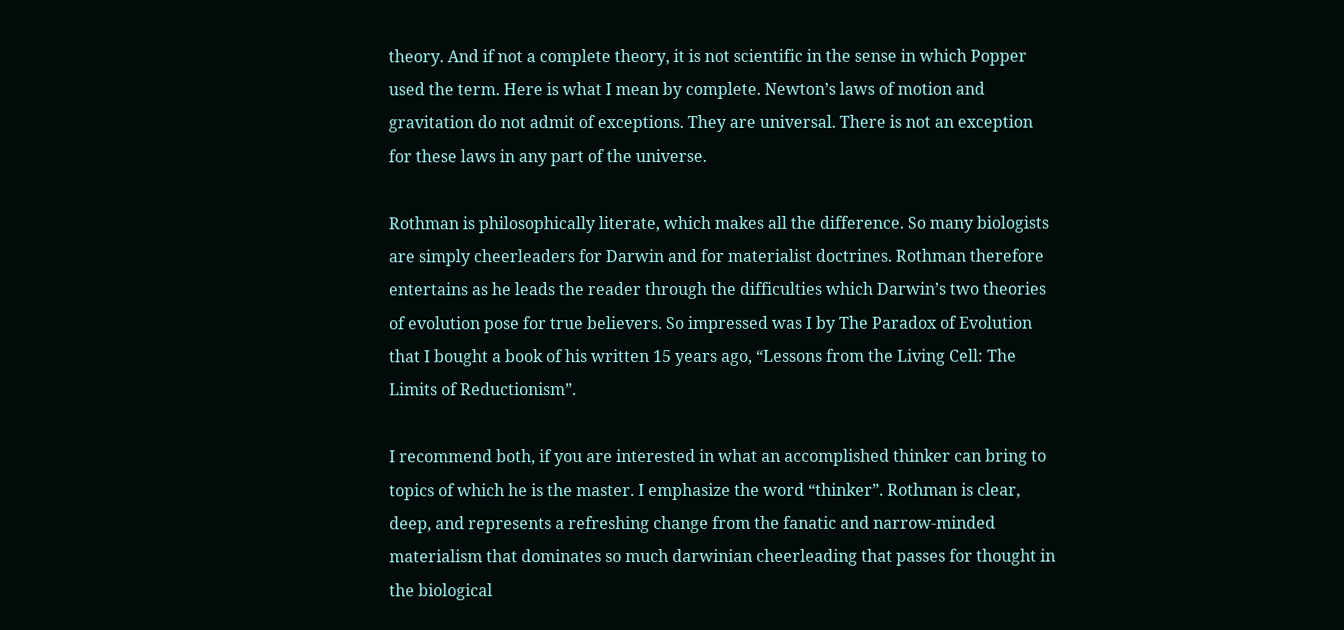theory. And if not a complete theory, it is not scientific in the sense in which Popper used the term. Here is what I mean by complete. Newton’s laws of motion and gravitation do not admit of exceptions. They are universal. There is not an exception for these laws in any part of the universe.

Rothman is philosophically literate, which makes all the difference. So many biologists are simply cheerleaders for Darwin and for materialist doctrines. Rothman therefore entertains as he leads the reader through the difficulties which Darwin’s two theories of evolution pose for true believers. So impressed was I by The Paradox of Evolution that I bought a book of his written 15 years ago, “Lessons from the Living Cell: The Limits of Reductionism”.

I recommend both, if you are interested in what an accomplished thinker can bring to topics of which he is the master. I emphasize the word “thinker”. Rothman is clear, deep, and represents a refreshing change from the fanatic and narrow-minded materialism that dominates so much darwinian cheerleading that passes for thought in the biological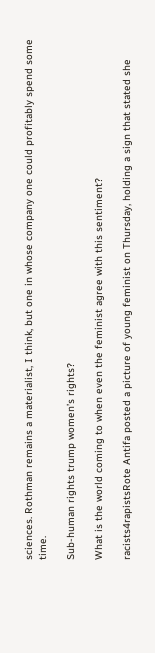sciences. Rothman remains a materialist, I think, but one in whose company one could profitably spend some time.

Sub-human rights trump women’s rights?

What is the world coming to when even the feminist agree with this sentiment?

racists4rapistsRote Antifa posted a picture of young feminist on Thursday, holding a sign that stated she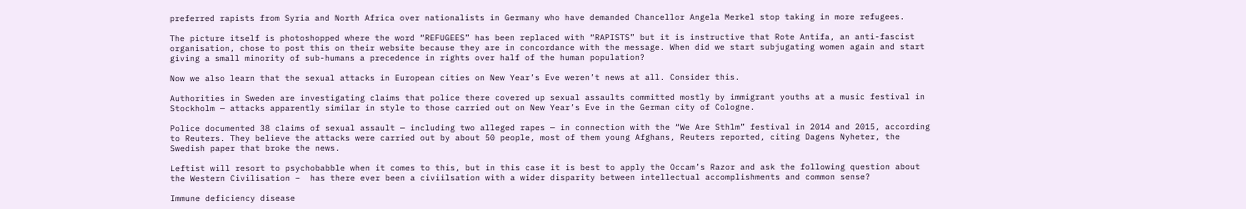preferred rapists from Syria and North Africa over nationalists in Germany who have demanded Chancellor Angela Merkel stop taking in more refugees.

The picture itself is photoshopped where the word “REFUGEES” has been replaced with “RAPISTS” but it is instructive that Rote Antifa, an anti-fascist  organisation, chose to post this on their website because they are in concordance with the message. When did we start subjugating women again and start giving a small minority of sub-humans a precedence in rights over half of the human population?

Now we also learn that the sexual attacks in European cities on New Year’s Eve weren’t news at all. Consider this.

Authorities in Sweden are investigating claims that police there covered up sexual assaults committed mostly by immigrant youths at a music festival in Stockholm — attacks apparently similar in style to those carried out on New Year’s Eve in the German city of Cologne.

Police documented 38 claims of sexual assault — including two alleged rapes — in connection with the “We Are Sthlm” festival in 2014 and 2015, according to Reuters. They believe the attacks were carried out by about 50 people, most of them young Afghans, Reuters reported, citing Dagens Nyheter, the Swedish paper that broke the news.

Leftist will resort to psychobabble when it comes to this, but in this case it is best to apply the Occam’s Razor and ask the following question about the Western Civilisation –  has there ever been a civiilsation with a wider disparity between intellectual accomplishments and common sense?

Immune deficiency disease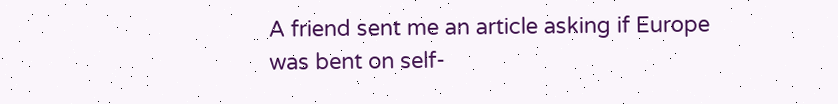A friend sent me an article asking if Europe was bent on self-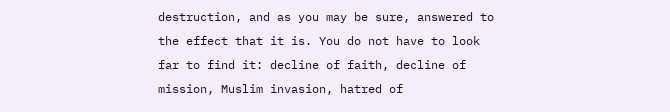destruction, and as you may be sure, answered to the effect that it is. You do not have to look far to find it: decline of faith, decline of mission, Muslim invasion, hatred of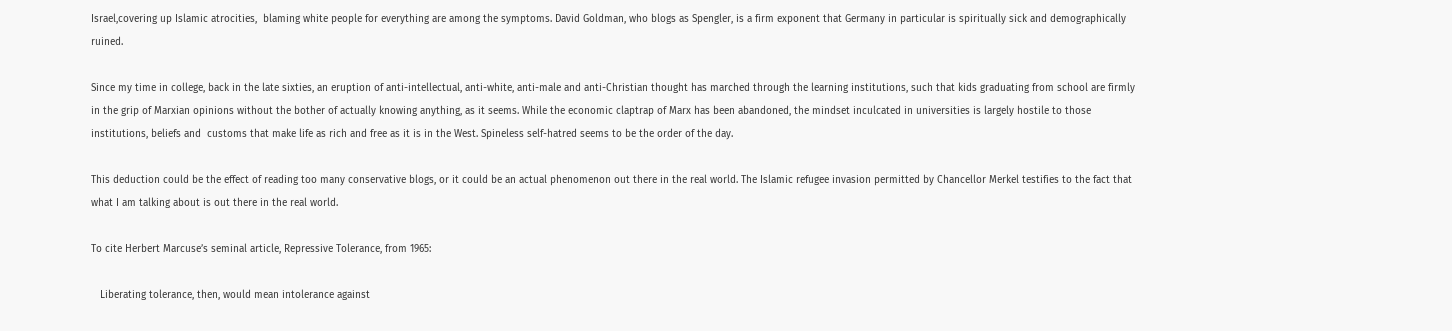Israel,covering up Islamic atrocities,  blaming white people for everything are among the symptoms. David Goldman, who blogs as Spengler, is a firm exponent that Germany in particular is spiritually sick and demographically ruined.

Since my time in college, back in the late sixties, an eruption of anti-intellectual, anti-white, anti-male and anti-Christian thought has marched through the learning institutions, such that kids graduating from school are firmly in the grip of Marxian opinions without the bother of actually knowing anything, as it seems. While the economic claptrap of Marx has been abandoned, the mindset inculcated in universities is largely hostile to those institutions, beliefs and  customs that make life as rich and free as it is in the West. Spineless self-hatred seems to be the order of the day.

This deduction could be the effect of reading too many conservative blogs, or it could be an actual phenomenon out there in the real world. The Islamic refugee invasion permitted by Chancellor Merkel testifies to the fact that what I am talking about is out there in the real world.

To cite Herbert Marcuse’s seminal article, Repressive Tolerance, from 1965:

   Liberating tolerance, then, would mean intolerance against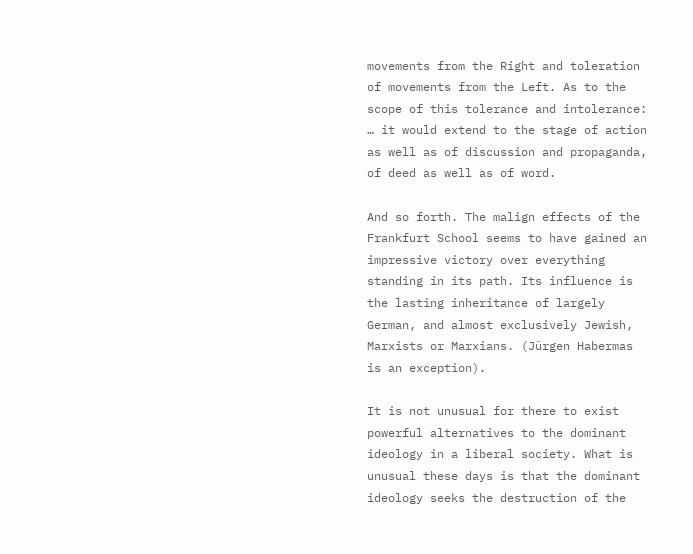movements from the Right and toleration of movements from the Left. As to the scope of this tolerance and intolerance: … it would extend to the stage of action as well as of discussion and propaganda, of deed as well as of word.

And so forth. The malign effects of the Frankfurt School seems to have gained an impressive victory over everything standing in its path. Its influence is the lasting inheritance of largely German, and almost exclusively Jewish, Marxists or Marxians. (Jürgen Habermas is an exception).

It is not unusual for there to exist powerful alternatives to the dominant ideology in a liberal society. What is unusual these days is that the dominant ideology seeks the destruction of the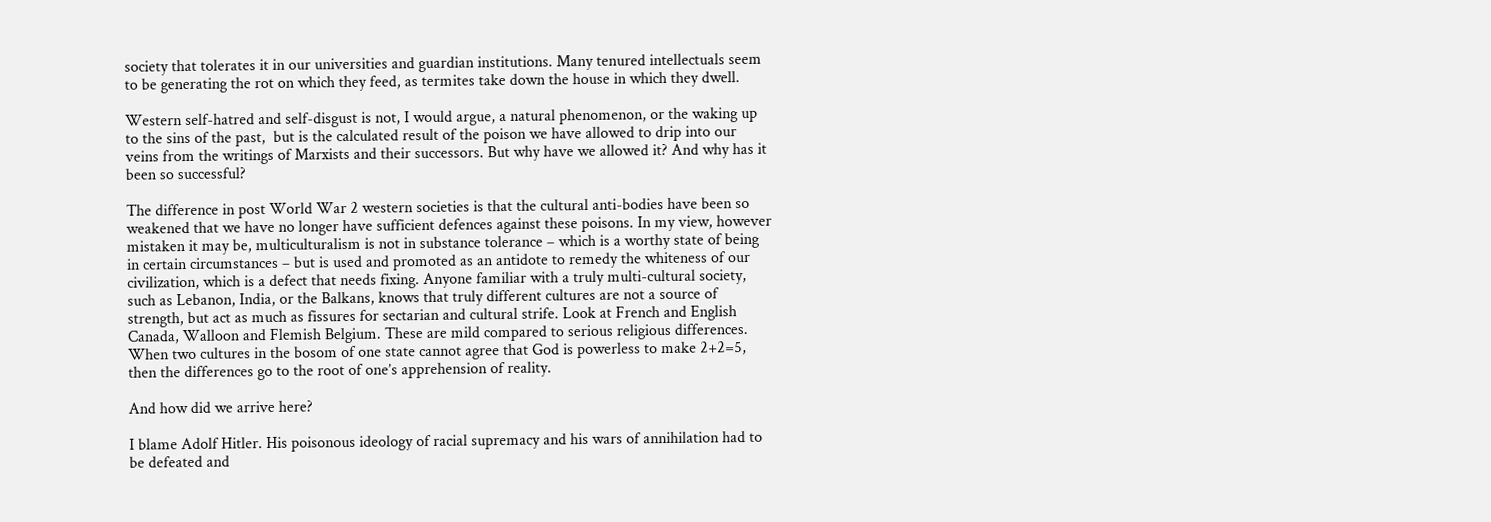society that tolerates it in our universities and guardian institutions. Many tenured intellectuals seem to be generating the rot on which they feed, as termites take down the house in which they dwell.

Western self-hatred and self-disgust is not, I would argue, a natural phenomenon, or the waking up to the sins of the past,  but is the calculated result of the poison we have allowed to drip into our veins from the writings of Marxists and their successors. But why have we allowed it? And why has it been so successful?

The difference in post World War 2 western societies is that the cultural anti-bodies have been so weakened that we have no longer have sufficient defences against these poisons. In my view, however mistaken it may be, multiculturalism is not in substance tolerance – which is a worthy state of being in certain circumstances – but is used and promoted as an antidote to remedy the whiteness of our civilization, which is a defect that needs fixing. Anyone familiar with a truly multi-cultural society, such as Lebanon, India, or the Balkans, knows that truly different cultures are not a source of strength, but act as much as fissures for sectarian and cultural strife. Look at French and English Canada, Walloon and Flemish Belgium. These are mild compared to serious religious differences. When two cultures in the bosom of one state cannot agree that God is powerless to make 2+2=5, then the differences go to the root of one’s apprehension of reality.

And how did we arrive here?

I blame Adolf Hitler. His poisonous ideology of racial supremacy and his wars of annihilation had to be defeated and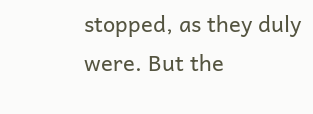stopped, as they duly were. But the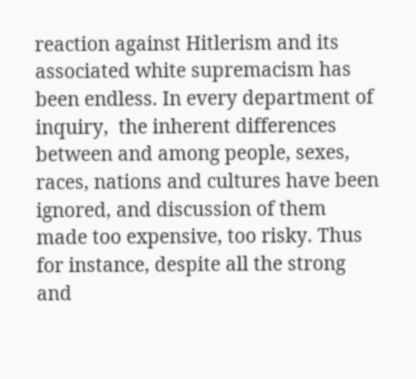reaction against Hitlerism and its associated white supremacism has been endless. In every department of inquiry,  the inherent differences between and among people, sexes, races, nations and cultures have been ignored, and discussion of them made too expensive, too risky. Thus for instance, despite all the strong and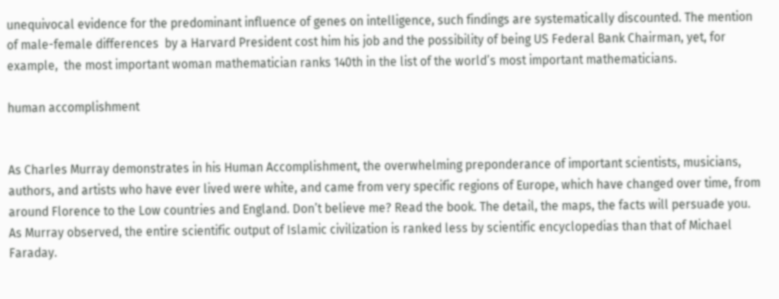unequivocal evidence for the predominant influence of genes on intelligence, such findings are systematically discounted. The mention of male-female differences  by a Harvard President cost him his job and the possibility of being US Federal Bank Chairman, yet, for example,  the most important woman mathematician ranks 140th in the list of the world’s most important mathematicians.

human accomplishment


As Charles Murray demonstrates in his Human Accomplishment, the overwhelming preponderance of important scientists, musicians, authors, and artists who have ever lived were white, and came from very specific regions of Europe, which have changed over time, from around Florence to the Low countries and England. Don’t believe me? Read the book. The detail, the maps, the facts will persuade you. As Murray observed, the entire scientific output of Islamic civilization is ranked less by scientific encyclopedias than that of Michael Faraday.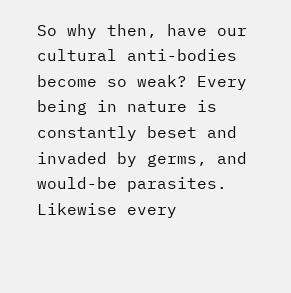So why then, have our cultural anti-bodies become so weak? Every being in nature is constantly beset and invaded by germs, and would-be parasites. Likewise every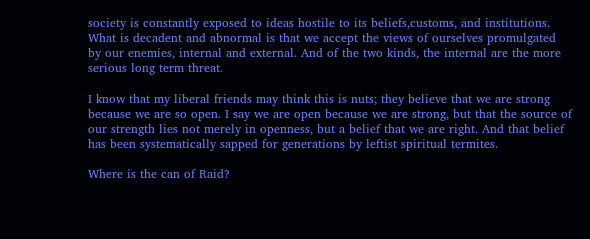society is constantly exposed to ideas hostile to its beliefs,customs, and institutions. What is decadent and abnormal is that we accept the views of ourselves promulgated by our enemies, internal and external. And of the two kinds, the internal are the more serious long term threat.

I know that my liberal friends may think this is nuts; they believe that we are strong because we are so open. I say we are open because we are strong, but that the source of our strength lies not merely in openness, but a belief that we are right. And that belief has been systematically sapped for generations by leftist spiritual termites.

Where is the can of Raid?